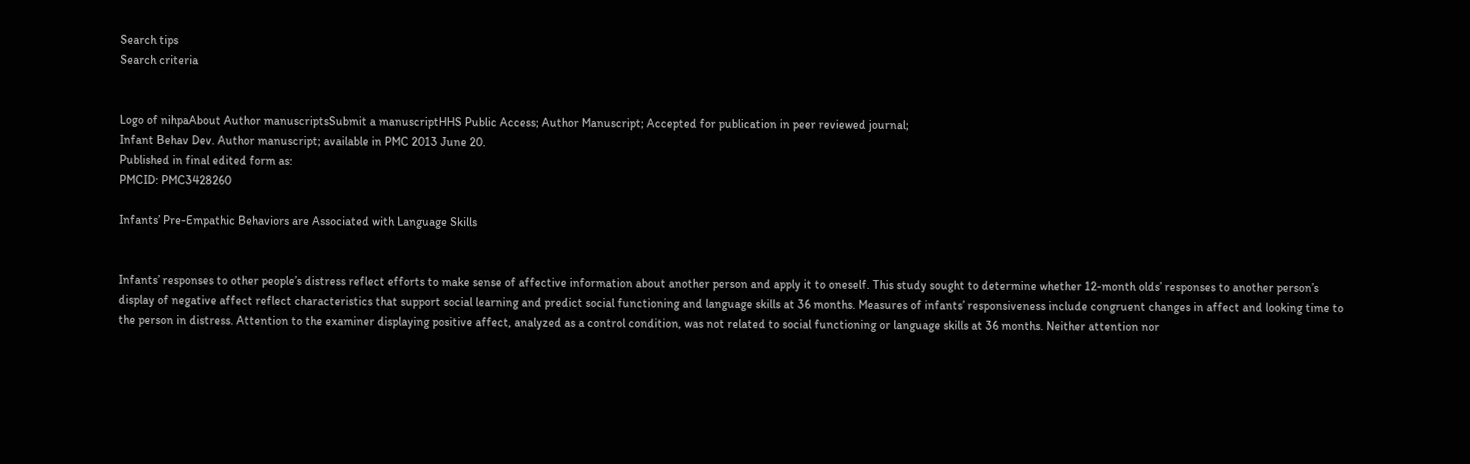Search tips
Search criteria


Logo of nihpaAbout Author manuscriptsSubmit a manuscriptHHS Public Access; Author Manuscript; Accepted for publication in peer reviewed journal;
Infant Behav Dev. Author manuscript; available in PMC 2013 June 20.
Published in final edited form as:
PMCID: PMC3428260

Infants’ Pre-Empathic Behaviors are Associated with Language Skills


Infants’ responses to other people’s distress reflect efforts to make sense of affective information about another person and apply it to oneself. This study sought to determine whether 12-month olds’ responses to another person’s display of negative affect reflect characteristics that support social learning and predict social functioning and language skills at 36 months. Measures of infants’ responsiveness include congruent changes in affect and looking time to the person in distress. Attention to the examiner displaying positive affect, analyzed as a control condition, was not related to social functioning or language skills at 36 months. Neither attention nor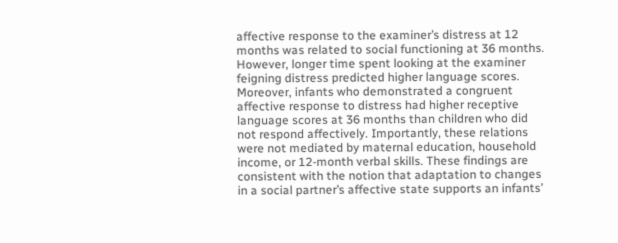affective response to the examiner’s distress at 12 months was related to social functioning at 36 months. However, longer time spent looking at the examiner feigning distress predicted higher language scores. Moreover, infants who demonstrated a congruent affective response to distress had higher receptive language scores at 36 months than children who did not respond affectively. Importantly, these relations were not mediated by maternal education, household income, or 12-month verbal skills. These findings are consistent with the notion that adaptation to changes in a social partner’s affective state supports an infants’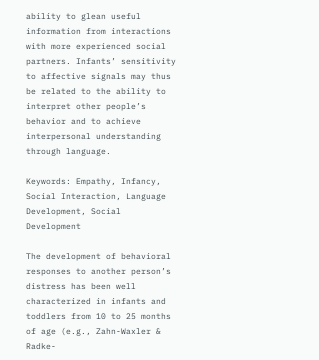ability to glean useful information from interactions with more experienced social partners. Infants’ sensitivity to affective signals may thus be related to the ability to interpret other people’s behavior and to achieve interpersonal understanding through language.

Keywords: Empathy, Infancy, Social Interaction, Language Development, Social Development

The development of behavioral responses to another person’s distress has been well characterized in infants and toddlers from 10 to 25 months of age (e.g., Zahn-Waxler & Radke-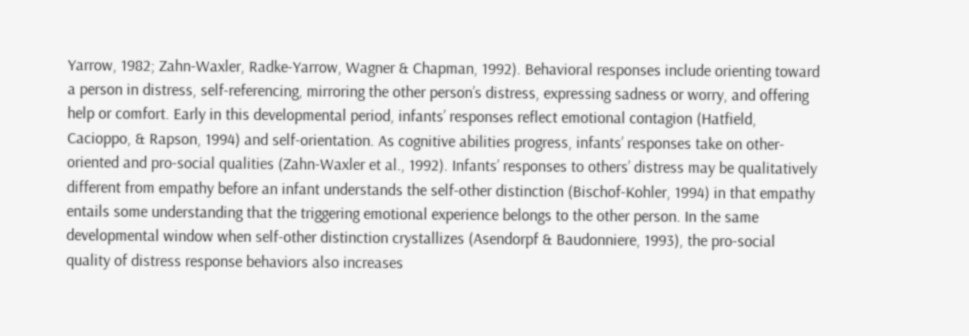Yarrow, 1982; Zahn-Waxler, Radke-Yarrow, Wagner & Chapman, 1992). Behavioral responses include orienting toward a person in distress, self-referencing, mirroring the other person’s distress, expressing sadness or worry, and offering help or comfort. Early in this developmental period, infants’ responses reflect emotional contagion (Hatfield, Cacioppo, & Rapson, 1994) and self-orientation. As cognitive abilities progress, infants’ responses take on other-oriented and pro-social qualities (Zahn-Waxler et al., 1992). Infants’ responses to others’ distress may be qualitatively different from empathy before an infant understands the self-other distinction (Bischof-Kohler, 1994) in that empathy entails some understanding that the triggering emotional experience belongs to the other person. In the same developmental window when self-other distinction crystallizes (Asendorpf & Baudonniere, 1993), the pro-social quality of distress response behaviors also increases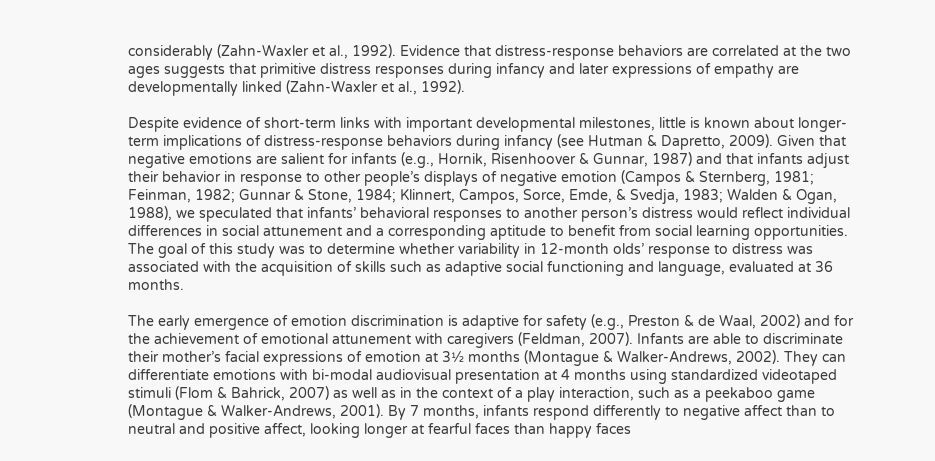considerably (Zahn-Waxler et al., 1992). Evidence that distress-response behaviors are correlated at the two ages suggests that primitive distress responses during infancy and later expressions of empathy are developmentally linked (Zahn-Waxler et al., 1992).

Despite evidence of short-term links with important developmental milestones, little is known about longer-term implications of distress-response behaviors during infancy (see Hutman & Dapretto, 2009). Given that negative emotions are salient for infants (e.g., Hornik, Risenhoover & Gunnar, 1987) and that infants adjust their behavior in response to other people’s displays of negative emotion (Campos & Sternberg, 1981; Feinman, 1982; Gunnar & Stone, 1984; Klinnert, Campos, Sorce, Emde, & Svedja, 1983; Walden & Ogan, 1988), we speculated that infants’ behavioral responses to another person’s distress would reflect individual differences in social attunement and a corresponding aptitude to benefit from social learning opportunities. The goal of this study was to determine whether variability in 12-month olds’ response to distress was associated with the acquisition of skills such as adaptive social functioning and language, evaluated at 36 months.

The early emergence of emotion discrimination is adaptive for safety (e.g., Preston & de Waal, 2002) and for the achievement of emotional attunement with caregivers (Feldman, 2007). Infants are able to discriminate their mother’s facial expressions of emotion at 3½ months (Montague & Walker-Andrews, 2002). They can differentiate emotions with bi-modal audiovisual presentation at 4 months using standardized videotaped stimuli (Flom & Bahrick, 2007) as well as in the context of a play interaction, such as a peekaboo game (Montague & Walker-Andrews, 2001). By 7 months, infants respond differently to negative affect than to neutral and positive affect, looking longer at fearful faces than happy faces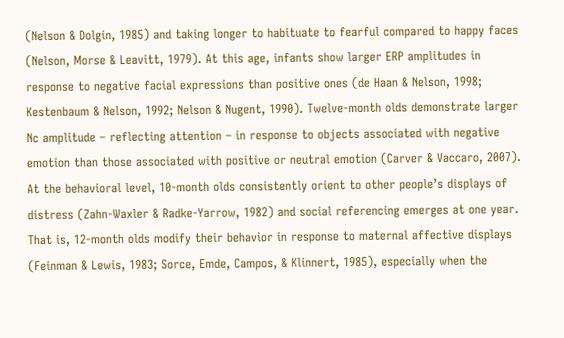(Nelson & Dolgin, 1985) and taking longer to habituate to fearful compared to happy faces (Nelson, Morse & Leavitt, 1979). At this age, infants show larger ERP amplitudes in response to negative facial expressions than positive ones (de Haan & Nelson, 1998; Kestenbaum & Nelson, 1992; Nelson & Nugent, 1990). Twelve-month olds demonstrate larger Nc amplitude – reflecting attention – in response to objects associated with negative emotion than those associated with positive or neutral emotion (Carver & Vaccaro, 2007). At the behavioral level, 10-month olds consistently orient to other people’s displays of distress (Zahn-Waxler & Radke-Yarrow, 1982) and social referencing emerges at one year. That is, 12-month olds modify their behavior in response to maternal affective displays (Feinman & Lewis, 1983; Sorce, Emde, Campos, & Klinnert, 1985), especially when the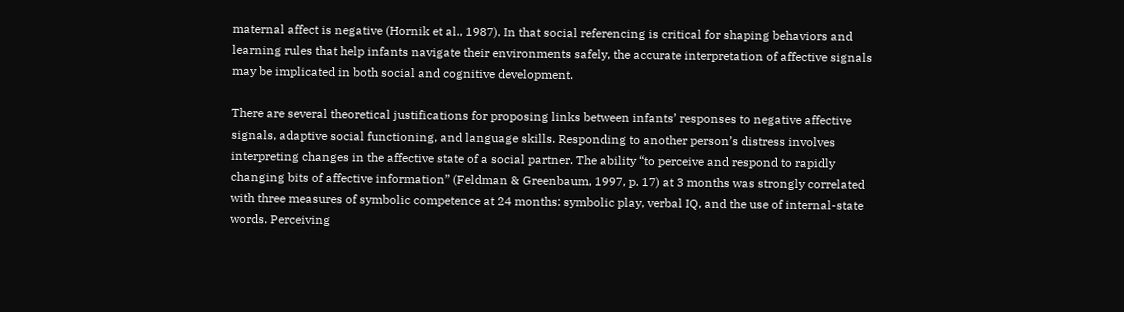maternal affect is negative (Hornik et al., 1987). In that social referencing is critical for shaping behaviors and learning rules that help infants navigate their environments safely, the accurate interpretation of affective signals may be implicated in both social and cognitive development.

There are several theoretical justifications for proposing links between infants’ responses to negative affective signals, adaptive social functioning, and language skills. Responding to another person’s distress involves interpreting changes in the affective state of a social partner. The ability “to perceive and respond to rapidly changing bits of affective information” (Feldman & Greenbaum, 1997, p. 17) at 3 months was strongly correlated with three measures of symbolic competence at 24 months: symbolic play, verbal IQ, and the use of internal-state words. Perceiving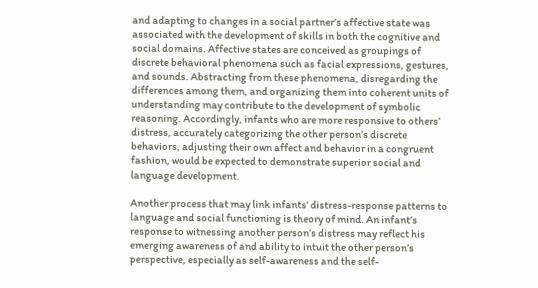and adapting to changes in a social partner’s affective state was associated with the development of skills in both the cognitive and social domains. Affective states are conceived as groupings of discrete behavioral phenomena such as facial expressions, gestures, and sounds. Abstracting from these phenomena, disregarding the differences among them, and organizing them into coherent units of understanding may contribute to the development of symbolic reasoning. Accordingly, infants who are more responsive to others’ distress, accurately categorizing the other person’s discrete behaviors, adjusting their own affect and behavior in a congruent fashion, would be expected to demonstrate superior social and language development.

Another process that may link infants’ distress-response patterns to language and social functioning is theory of mind. An infant’s response to witnessing another person’s distress may reflect his emerging awareness of and ability to intuit the other person’s perspective, especially as self-awareness and the self-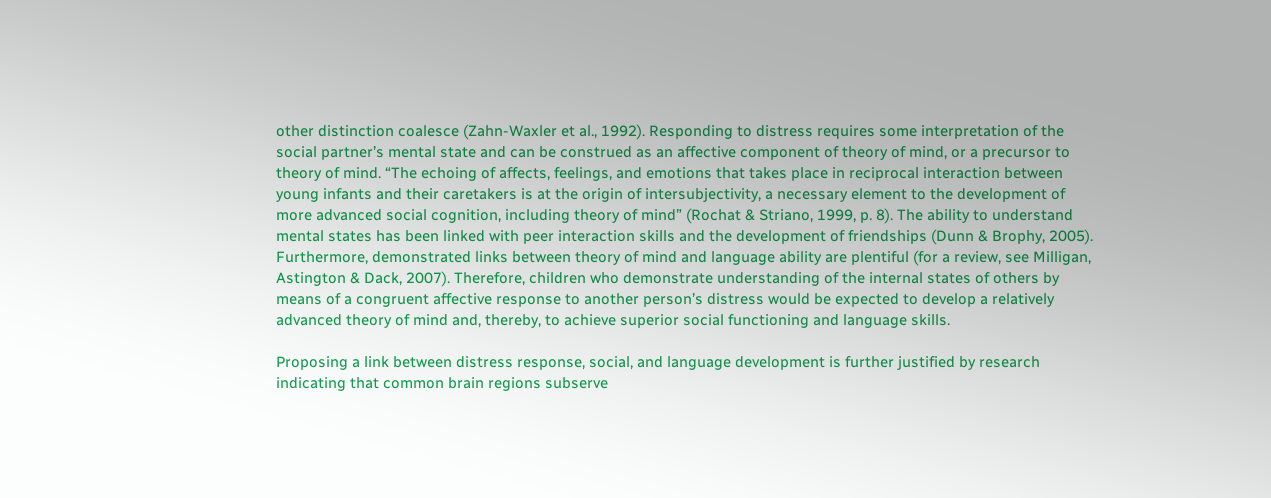other distinction coalesce (Zahn-Waxler et al., 1992). Responding to distress requires some interpretation of the social partner’s mental state and can be construed as an affective component of theory of mind, or a precursor to theory of mind. “The echoing of affects, feelings, and emotions that takes place in reciprocal interaction between young infants and their caretakers is at the origin of intersubjectivity, a necessary element to the development of more advanced social cognition, including theory of mind” (Rochat & Striano, 1999, p. 8). The ability to understand mental states has been linked with peer interaction skills and the development of friendships (Dunn & Brophy, 2005). Furthermore, demonstrated links between theory of mind and language ability are plentiful (for a review, see Milligan, Astington & Dack, 2007). Therefore, children who demonstrate understanding of the internal states of others by means of a congruent affective response to another person’s distress would be expected to develop a relatively advanced theory of mind and, thereby, to achieve superior social functioning and language skills.

Proposing a link between distress response, social, and language development is further justified by research indicating that common brain regions subserve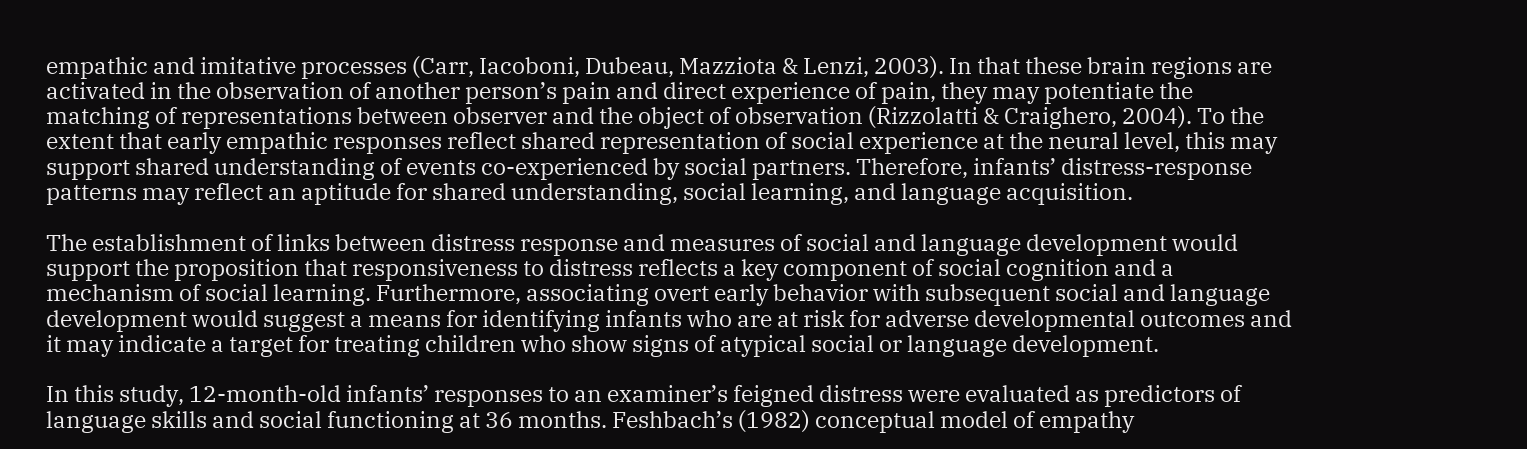empathic and imitative processes (Carr, Iacoboni, Dubeau, Mazziota & Lenzi, 2003). In that these brain regions are activated in the observation of another person’s pain and direct experience of pain, they may potentiate the matching of representations between observer and the object of observation (Rizzolatti & Craighero, 2004). To the extent that early empathic responses reflect shared representation of social experience at the neural level, this may support shared understanding of events co-experienced by social partners. Therefore, infants’ distress-response patterns may reflect an aptitude for shared understanding, social learning, and language acquisition.

The establishment of links between distress response and measures of social and language development would support the proposition that responsiveness to distress reflects a key component of social cognition and a mechanism of social learning. Furthermore, associating overt early behavior with subsequent social and language development would suggest a means for identifying infants who are at risk for adverse developmental outcomes and it may indicate a target for treating children who show signs of atypical social or language development.

In this study, 12-month-old infants’ responses to an examiner’s feigned distress were evaluated as predictors of language skills and social functioning at 36 months. Feshbach’s (1982) conceptual model of empathy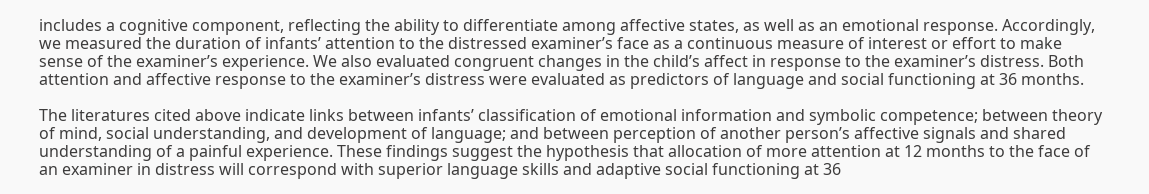includes a cognitive component, reflecting the ability to differentiate among affective states, as well as an emotional response. Accordingly, we measured the duration of infants’ attention to the distressed examiner’s face as a continuous measure of interest or effort to make sense of the examiner’s experience. We also evaluated congruent changes in the child’s affect in response to the examiner’s distress. Both attention and affective response to the examiner’s distress were evaluated as predictors of language and social functioning at 36 months.

The literatures cited above indicate links between infants’ classification of emotional information and symbolic competence; between theory of mind, social understanding, and development of language; and between perception of another person’s affective signals and shared understanding of a painful experience. These findings suggest the hypothesis that allocation of more attention at 12 months to the face of an examiner in distress will correspond with superior language skills and adaptive social functioning at 36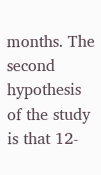months. The second hypothesis of the study is that 12-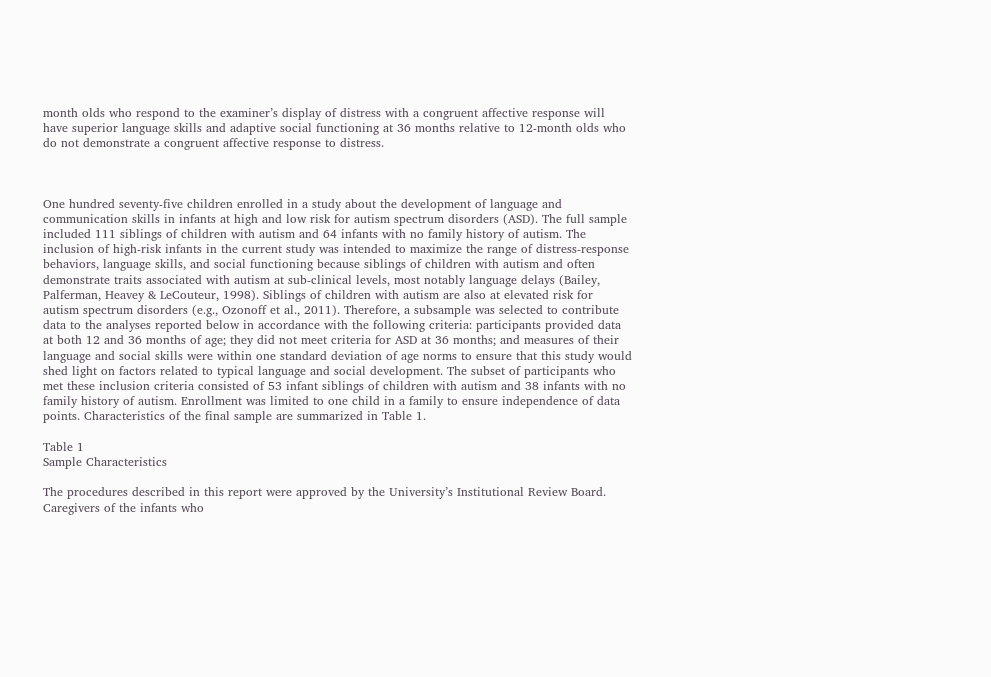month olds who respond to the examiner’s display of distress with a congruent affective response will have superior language skills and adaptive social functioning at 36 months relative to 12-month olds who do not demonstrate a congruent affective response to distress.



One hundred seventy-five children enrolled in a study about the development of language and communication skills in infants at high and low risk for autism spectrum disorders (ASD). The full sample included 111 siblings of children with autism and 64 infants with no family history of autism. The inclusion of high-risk infants in the current study was intended to maximize the range of distress-response behaviors, language skills, and social functioning because siblings of children with autism and often demonstrate traits associated with autism at sub-clinical levels, most notably language delays (Bailey, Palferman, Heavey & LeCouteur, 1998). Siblings of children with autism are also at elevated risk for autism spectrum disorders (e.g., Ozonoff et al., 2011). Therefore, a subsample was selected to contribute data to the analyses reported below in accordance with the following criteria: participants provided data at both 12 and 36 months of age; they did not meet criteria for ASD at 36 months; and measures of their language and social skills were within one standard deviation of age norms to ensure that this study would shed light on factors related to typical language and social development. The subset of participants who met these inclusion criteria consisted of 53 infant siblings of children with autism and 38 infants with no family history of autism. Enrollment was limited to one child in a family to ensure independence of data points. Characteristics of the final sample are summarized in Table 1.

Table 1
Sample Characteristics

The procedures described in this report were approved by the University’s Institutional Review Board. Caregivers of the infants who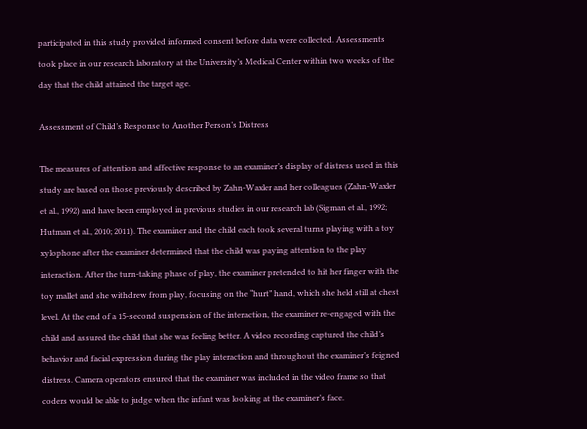participated in this study provided informed consent before data were collected. Assessments took place in our research laboratory at the University’s Medical Center within two weeks of the day that the child attained the target age.

Assessment of Child’s Response to Another Person’s Distress

The measures of attention and affective response to an examiner’s display of distress used in this study are based on those previously described by Zahn-Waxler and her colleagues (Zahn-Waxler et al., 1992) and have been employed in previous studies in our research lab (Sigman et al., 1992; Hutman et al., 2010; 2011). The examiner and the child each took several turns playing with a toy xylophone after the examiner determined that the child was paying attention to the play interaction. After the turn-taking phase of play, the examiner pretended to hit her finger with the toy mallet and she withdrew from play, focusing on the “hurt” hand, which she held still at chest level. At the end of a 15-second suspension of the interaction, the examiner re-engaged with the child and assured the child that she was feeling better. A video recording captured the child’s behavior and facial expression during the play interaction and throughout the examiner’s feigned distress. Camera operators ensured that the examiner was included in the video frame so that coders would be able to judge when the infant was looking at the examiner’s face.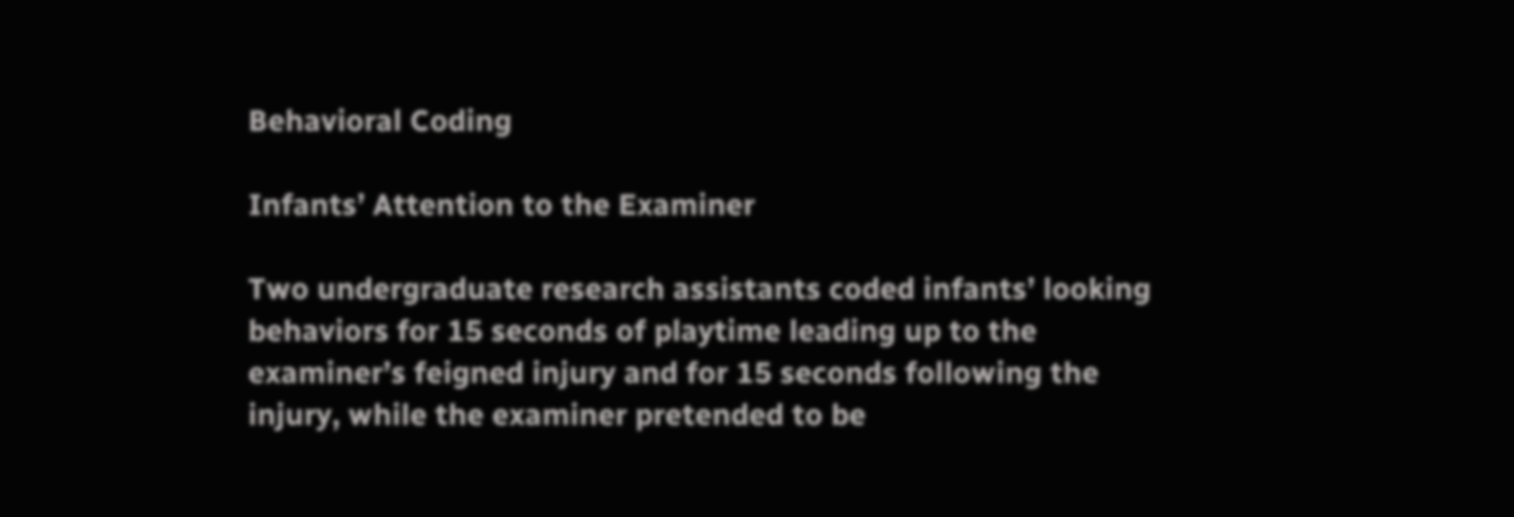Behavioral Coding

Infants’ Attention to the Examiner

Two undergraduate research assistants coded infants’ looking behaviors for 15 seconds of playtime leading up to the examiner’s feigned injury and for 15 seconds following the injury, while the examiner pretended to be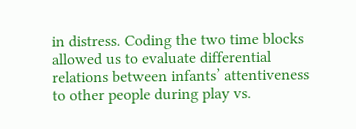in distress. Coding the two time blocks allowed us to evaluate differential relations between infants’ attentiveness to other people during play vs.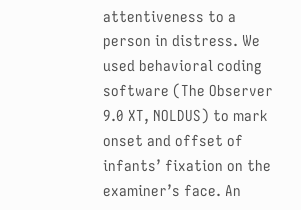attentiveness to a person in distress. We used behavioral coding software (The Observer 9.0 XT, NOLDUS) to mark onset and offset of infants’ fixation on the examiner’s face. An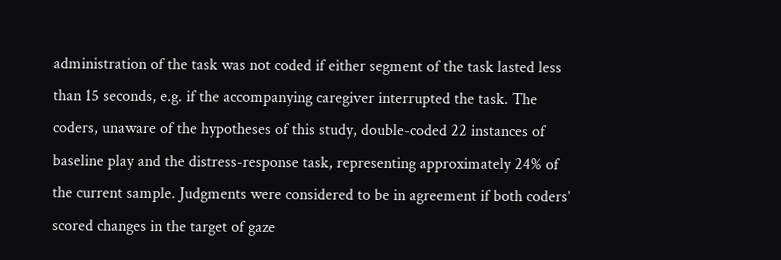administration of the task was not coded if either segment of the task lasted less than 15 seconds, e.g. if the accompanying caregiver interrupted the task. The coders, unaware of the hypotheses of this study, double-coded 22 instances of baseline play and the distress-response task, representing approximately 24% of the current sample. Judgments were considered to be in agreement if both coders’ scored changes in the target of gaze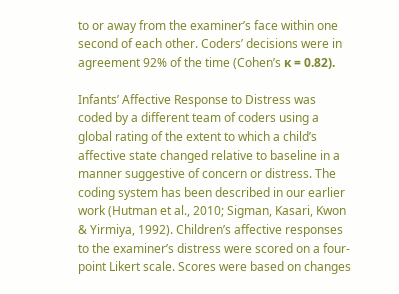to or away from the examiner’s face within one second of each other. Coders’ decisions were in agreement 92% of the time (Cohen’s κ = 0.82).

Infants’ Affective Response to Distress was coded by a different team of coders using a global rating of the extent to which a child’s affective state changed relative to baseline in a manner suggestive of concern or distress. The coding system has been described in our earlier work (Hutman et al., 2010; Sigman, Kasari, Kwon & Yirmiya, 1992). Children’s affective responses to the examiner’s distress were scored on a four-point Likert scale. Scores were based on changes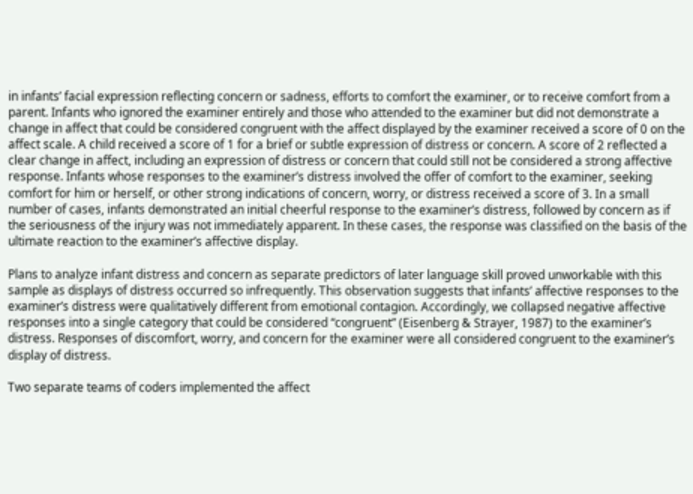in infants’ facial expression reflecting concern or sadness, efforts to comfort the examiner, or to receive comfort from a parent. Infants who ignored the examiner entirely and those who attended to the examiner but did not demonstrate a change in affect that could be considered congruent with the affect displayed by the examiner received a score of 0 on the affect scale. A child received a score of 1 for a brief or subtle expression of distress or concern. A score of 2 reflected a clear change in affect, including an expression of distress or concern that could still not be considered a strong affective response. Infants whose responses to the examiner’s distress involved the offer of comfort to the examiner, seeking comfort for him or herself, or other strong indications of concern, worry, or distress received a score of 3. In a small number of cases, infants demonstrated an initial cheerful response to the examiner’s distress, followed by concern as if the seriousness of the injury was not immediately apparent. In these cases, the response was classified on the basis of the ultimate reaction to the examiner’s affective display.

Plans to analyze infant distress and concern as separate predictors of later language skill proved unworkable with this sample as displays of distress occurred so infrequently. This observation suggests that infants’ affective responses to the examiner’s distress were qualitatively different from emotional contagion. Accordingly, we collapsed negative affective responses into a single category that could be considered “congruent” (Eisenberg & Strayer, 1987) to the examiner’s distress. Responses of discomfort, worry, and concern for the examiner were all considered congruent to the examiner’s display of distress.

Two separate teams of coders implemented the affect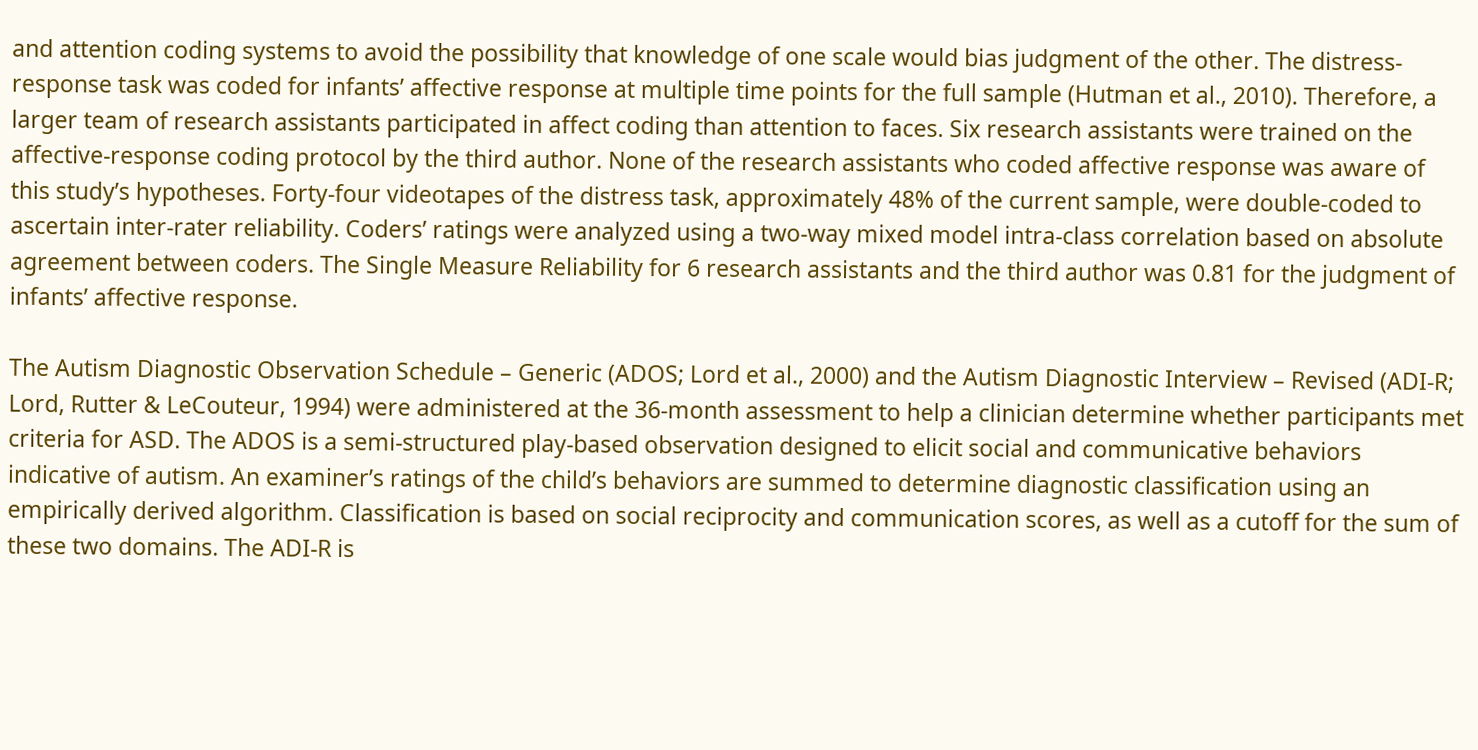and attention coding systems to avoid the possibility that knowledge of one scale would bias judgment of the other. The distress-response task was coded for infants’ affective response at multiple time points for the full sample (Hutman et al., 2010). Therefore, a larger team of research assistants participated in affect coding than attention to faces. Six research assistants were trained on the affective-response coding protocol by the third author. None of the research assistants who coded affective response was aware of this study’s hypotheses. Forty-four videotapes of the distress task, approximately 48% of the current sample, were double-coded to ascertain inter-rater reliability. Coders’ ratings were analyzed using a two-way mixed model intra-class correlation based on absolute agreement between coders. The Single Measure Reliability for 6 research assistants and the third author was 0.81 for the judgment of infants’ affective response.

The Autism Diagnostic Observation Schedule – Generic (ADOS; Lord et al., 2000) and the Autism Diagnostic Interview – Revised (ADI-R; Lord, Rutter & LeCouteur, 1994) were administered at the 36-month assessment to help a clinician determine whether participants met criteria for ASD. The ADOS is a semi-structured play-based observation designed to elicit social and communicative behaviors indicative of autism. An examiner’s ratings of the child’s behaviors are summed to determine diagnostic classification using an empirically derived algorithm. Classification is based on social reciprocity and communication scores, as well as a cutoff for the sum of these two domains. The ADI-R is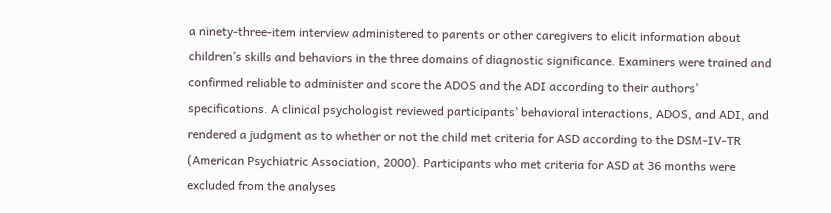a ninety-three-item interview administered to parents or other caregivers to elicit information about children’s skills and behaviors in the three domains of diagnostic significance. Examiners were trained and confirmed reliable to administer and score the ADOS and the ADI according to their authors’ specifications. A clinical psychologist reviewed participants’ behavioral interactions, ADOS, and ADI, and rendered a judgment as to whether or not the child met criteria for ASD according to the DSM-IV-TR (American Psychiatric Association, 2000). Participants who met criteria for ASD at 36 months were excluded from the analyses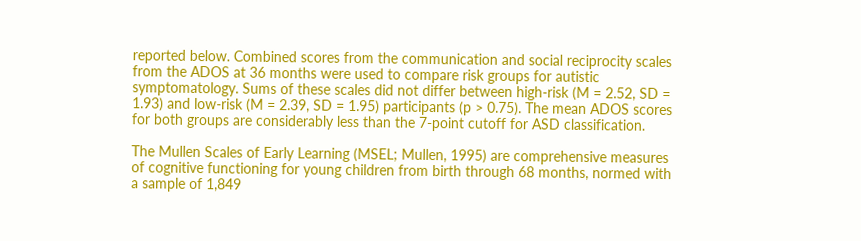reported below. Combined scores from the communication and social reciprocity scales from the ADOS at 36 months were used to compare risk groups for autistic symptomatology. Sums of these scales did not differ between high-risk (M = 2.52, SD = 1.93) and low-risk (M = 2.39, SD = 1.95) participants (p > 0.75). The mean ADOS scores for both groups are considerably less than the 7-point cutoff for ASD classification.

The Mullen Scales of Early Learning (MSEL; Mullen, 1995) are comprehensive measures of cognitive functioning for young children from birth through 68 months, normed with a sample of 1,849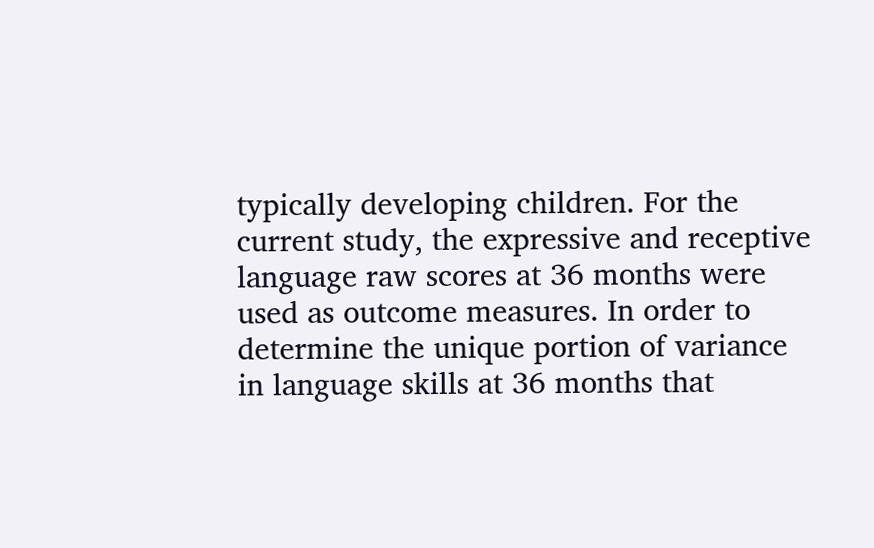typically developing children. For the current study, the expressive and receptive language raw scores at 36 months were used as outcome measures. In order to determine the unique portion of variance in language skills at 36 months that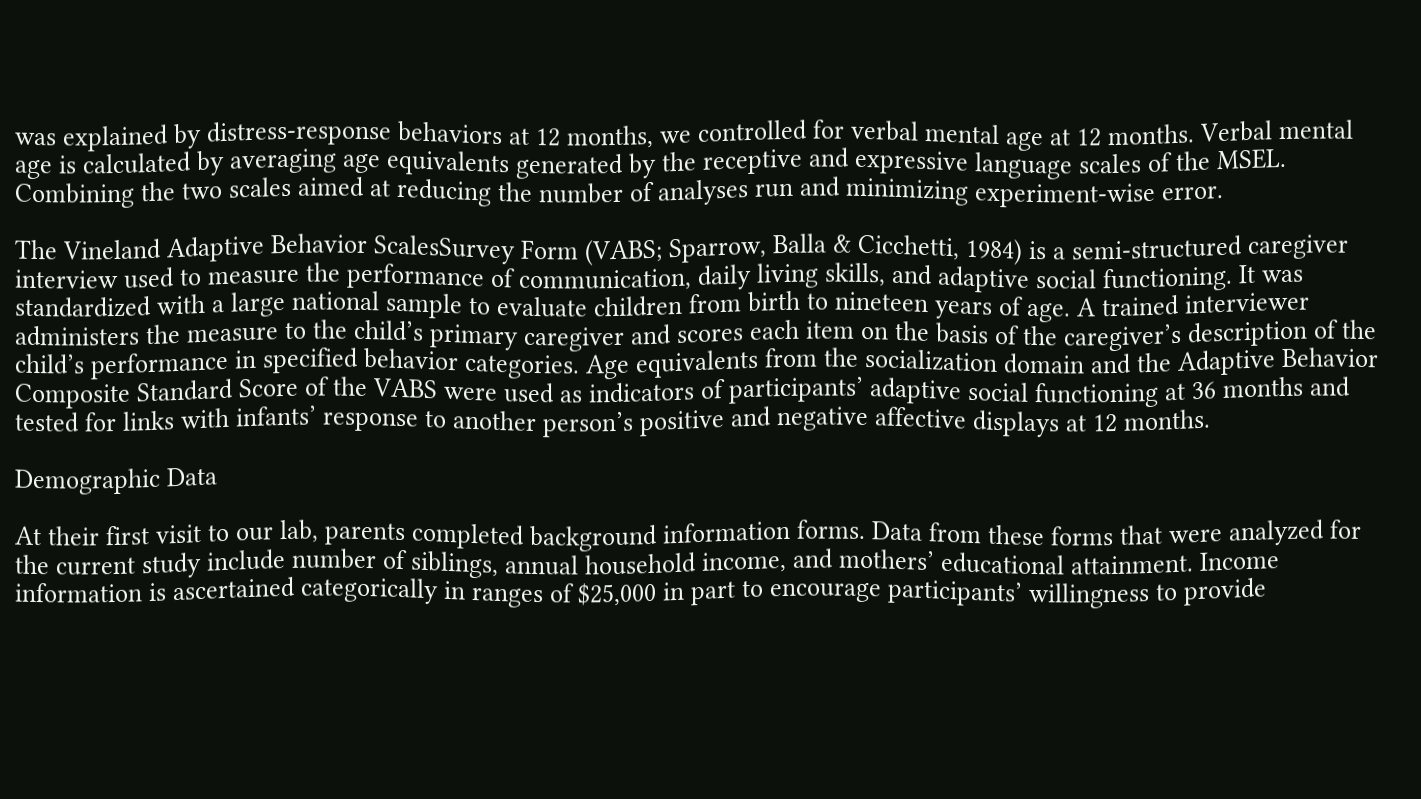was explained by distress-response behaviors at 12 months, we controlled for verbal mental age at 12 months. Verbal mental age is calculated by averaging age equivalents generated by the receptive and expressive language scales of the MSEL. Combining the two scales aimed at reducing the number of analyses run and minimizing experiment-wise error.

The Vineland Adaptive Behavior ScalesSurvey Form (VABS; Sparrow, Balla & Cicchetti, 1984) is a semi-structured caregiver interview used to measure the performance of communication, daily living skills, and adaptive social functioning. It was standardized with a large national sample to evaluate children from birth to nineteen years of age. A trained interviewer administers the measure to the child’s primary caregiver and scores each item on the basis of the caregiver’s description of the child’s performance in specified behavior categories. Age equivalents from the socialization domain and the Adaptive Behavior Composite Standard Score of the VABS were used as indicators of participants’ adaptive social functioning at 36 months and tested for links with infants’ response to another person’s positive and negative affective displays at 12 months.

Demographic Data

At their first visit to our lab, parents completed background information forms. Data from these forms that were analyzed for the current study include number of siblings, annual household income, and mothers’ educational attainment. Income information is ascertained categorically in ranges of $25,000 in part to encourage participants’ willingness to provide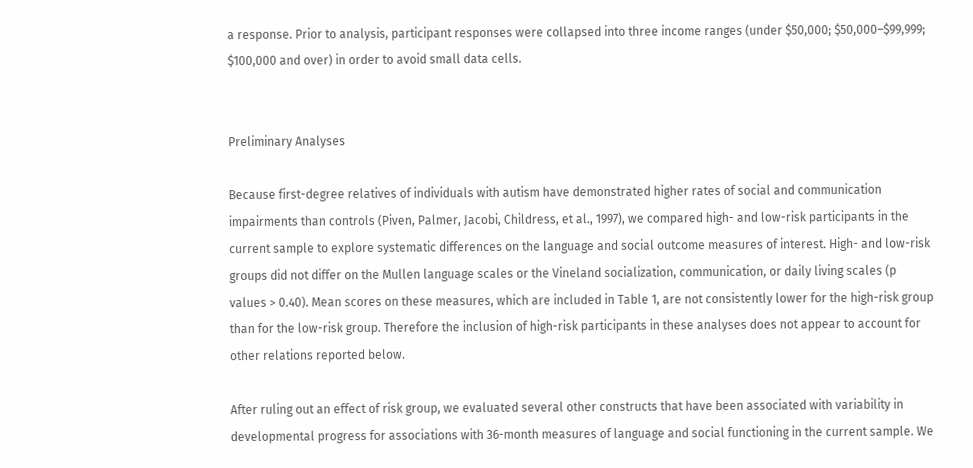a response. Prior to analysis, participant responses were collapsed into three income ranges (under $50,000; $50,000–$99,999; $100,000 and over) in order to avoid small data cells.


Preliminary Analyses

Because first-degree relatives of individuals with autism have demonstrated higher rates of social and communication impairments than controls (Piven, Palmer, Jacobi, Childress, et al., 1997), we compared high- and low-risk participants in the current sample to explore systematic differences on the language and social outcome measures of interest. High- and low-risk groups did not differ on the Mullen language scales or the Vineland socialization, communication, or daily living scales (p values > 0.40). Mean scores on these measures, which are included in Table 1, are not consistently lower for the high-risk group than for the low-risk group. Therefore the inclusion of high-risk participants in these analyses does not appear to account for other relations reported below.

After ruling out an effect of risk group, we evaluated several other constructs that have been associated with variability in developmental progress for associations with 36-month measures of language and social functioning in the current sample. We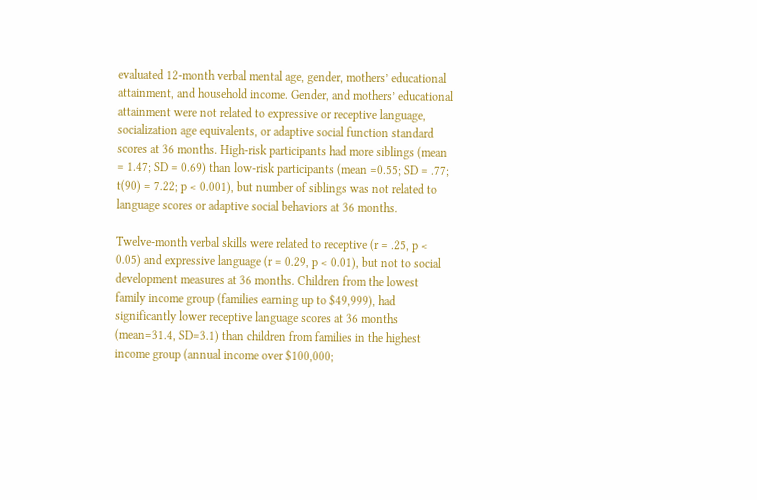evaluated 12-month verbal mental age, gender, mothers’ educational attainment, and household income. Gender, and mothers’ educational attainment were not related to expressive or receptive language, socialization age equivalents, or adaptive social function standard scores at 36 months. High-risk participants had more siblings (mean = 1.47; SD = 0.69) than low-risk participants (mean =0.55; SD = .77; t(90) = 7.22; p < 0.001), but number of siblings was not related to language scores or adaptive social behaviors at 36 months.

Twelve-month verbal skills were related to receptive (r = .25, p < 0.05) and expressive language (r = 0.29, p < 0.01), but not to social development measures at 36 months. Children from the lowest family income group (families earning up to $49,999), had significantly lower receptive language scores at 36 months (mean=31.4, SD=3.1) than children from families in the highest income group (annual income over $100,000;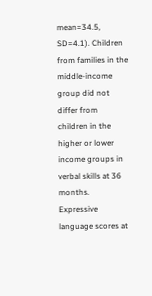mean=34.5, SD=4.1). Children from families in the middle-income group did not differ from children in the higher or lower income groups in verbal skills at 36 months. Expressive language scores at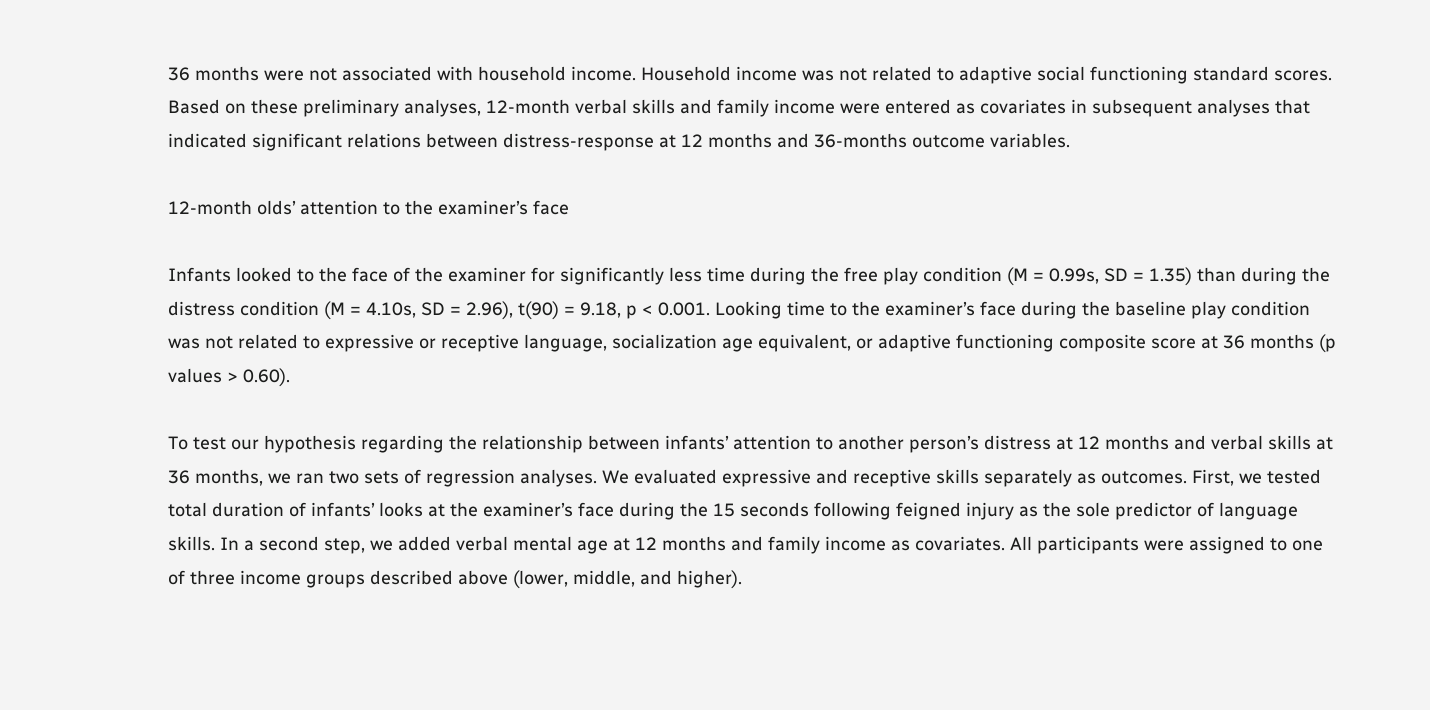36 months were not associated with household income. Household income was not related to adaptive social functioning standard scores. Based on these preliminary analyses, 12-month verbal skills and family income were entered as covariates in subsequent analyses that indicated significant relations between distress-response at 12 months and 36-months outcome variables.

12-month olds’ attention to the examiner’s face

Infants looked to the face of the examiner for significantly less time during the free play condition (M = 0.99s, SD = 1.35) than during the distress condition (M = 4.10s, SD = 2.96), t(90) = 9.18, p < 0.001. Looking time to the examiner’s face during the baseline play condition was not related to expressive or receptive language, socialization age equivalent, or adaptive functioning composite score at 36 months (p values > 0.60).

To test our hypothesis regarding the relationship between infants’ attention to another person’s distress at 12 months and verbal skills at 36 months, we ran two sets of regression analyses. We evaluated expressive and receptive skills separately as outcomes. First, we tested total duration of infants’ looks at the examiner’s face during the 15 seconds following feigned injury as the sole predictor of language skills. In a second step, we added verbal mental age at 12 months and family income as covariates. All participants were assigned to one of three income groups described above (lower, middle, and higher).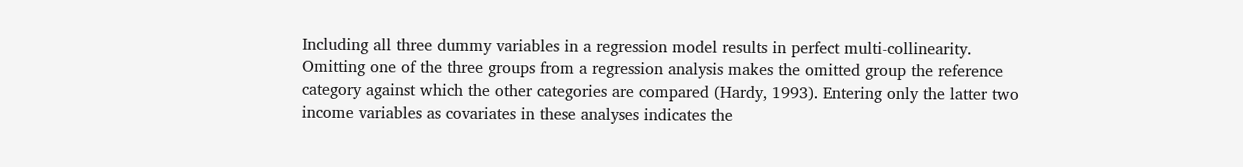Including all three dummy variables in a regression model results in perfect multi-collinearity. Omitting one of the three groups from a regression analysis makes the omitted group the reference category against which the other categories are compared (Hardy, 1993). Entering only the latter two income variables as covariates in these analyses indicates the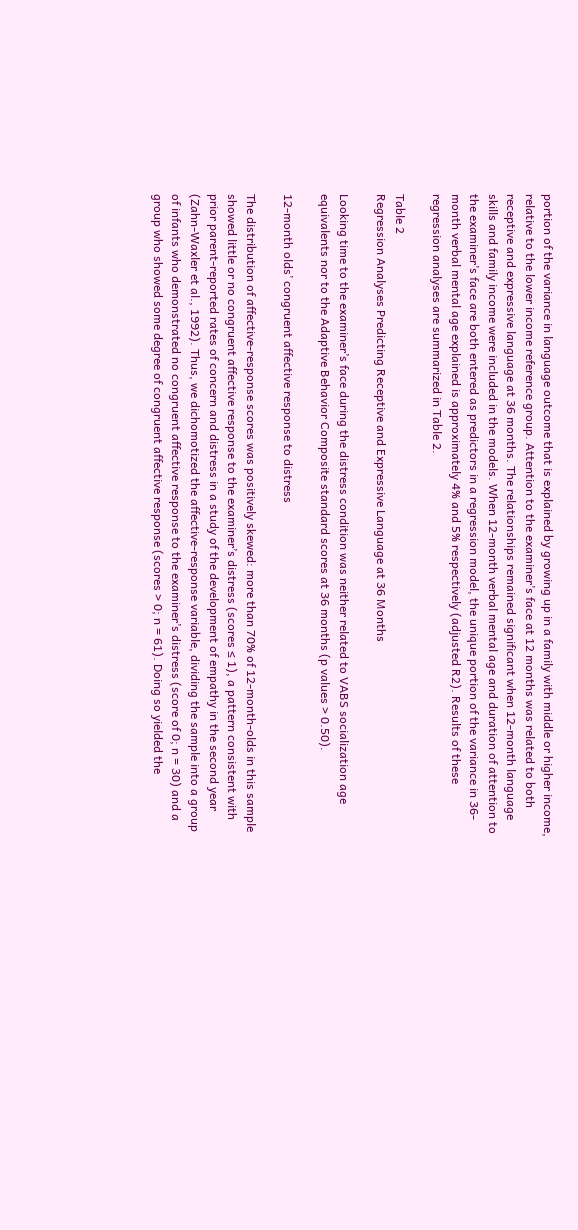portion of the variance in language outcome that is explained by growing up in a family with middle or higher income, relative to the lower income reference group. Attention to the examiner’s face at 12 months was related to both receptive and expressive language at 36 months. The relationships remained significant when 12-month language skills and family income were included in the models. When 12-month verbal mental age and duration of attention to the examiner’s face are both entered as predictors in a regression model, the unique portion of the variance in 36-month verbal mental age explained is approximately 4% and 5% respectively (adjusted R2). Results of these regression analyses are summarized in Table 2.

Table 2
Regression Analyses Predicting Receptive and Expressive Language at 36 Months

Looking time to the examiner’s face during the distress condition was neither related to VABS socialization age equivalents nor to the Adaptive Behavior Composite standard scores at 36 months (p values > 0.50).

12-month olds’ congruent affective response to distress

The distribution of affective-response scores was positively skewed: more than 70% of 12-month-olds in this sample showed little or no congruent affective response to the examiner’s distress (scores ≤ 1), a pattern consistent with prior parent-reported rates of concern and distress in a study of the development of empathy in the second year (Zahn-Waxler et al., 1992). Thus, we dichomotized the affective-response variable, dividing the sample into a group of infants who demonstrated no congruent affective response to the examiner’s distress (score of 0; n = 30) and a group who showed some degree of congruent affective response (scores > 0; n = 61). Doing so yielded the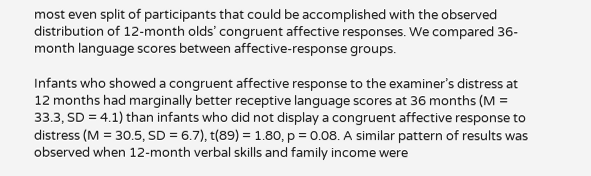most even split of participants that could be accomplished with the observed distribution of 12-month olds’ congruent affective responses. We compared 36-month language scores between affective-response groups.

Infants who showed a congruent affective response to the examiner’s distress at 12 months had marginally better receptive language scores at 36 months (M = 33.3, SD = 4.1) than infants who did not display a congruent affective response to distress (M = 30.5, SD = 6.7), t(89) = 1.80, p = 0.08. A similar pattern of results was observed when 12-month verbal skills and family income were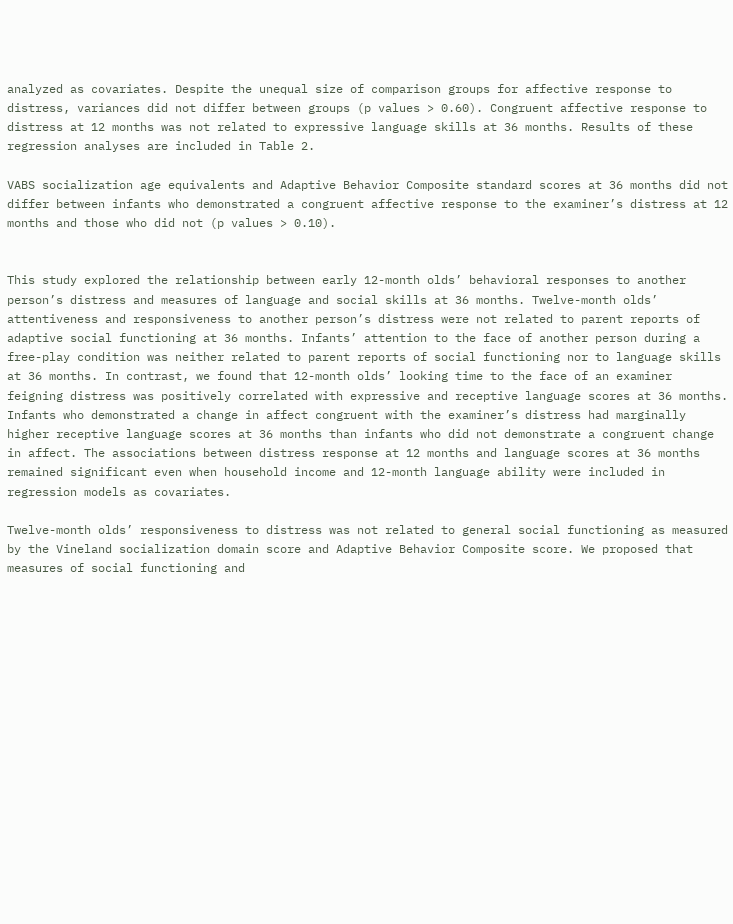analyzed as covariates. Despite the unequal size of comparison groups for affective response to distress, variances did not differ between groups (p values > 0.60). Congruent affective response to distress at 12 months was not related to expressive language skills at 36 months. Results of these regression analyses are included in Table 2.

VABS socialization age equivalents and Adaptive Behavior Composite standard scores at 36 months did not differ between infants who demonstrated a congruent affective response to the examiner’s distress at 12 months and those who did not (p values > 0.10).


This study explored the relationship between early 12-month olds’ behavioral responses to another person’s distress and measures of language and social skills at 36 months. Twelve-month olds’ attentiveness and responsiveness to another person’s distress were not related to parent reports of adaptive social functioning at 36 months. Infants’ attention to the face of another person during a free-play condition was neither related to parent reports of social functioning nor to language skills at 36 months. In contrast, we found that 12-month olds’ looking time to the face of an examiner feigning distress was positively correlated with expressive and receptive language scores at 36 months. Infants who demonstrated a change in affect congruent with the examiner’s distress had marginally higher receptive language scores at 36 months than infants who did not demonstrate a congruent change in affect. The associations between distress response at 12 months and language scores at 36 months remained significant even when household income and 12-month language ability were included in regression models as covariates.

Twelve-month olds’ responsiveness to distress was not related to general social functioning as measured by the Vineland socialization domain score and Adaptive Behavior Composite score. We proposed that measures of social functioning and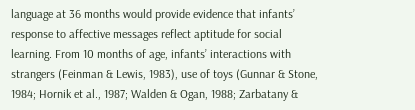language at 36 months would provide evidence that infants’ response to affective messages reflect aptitude for social learning. From 10 months of age, infants’ interactions with strangers (Feinman & Lewis, 1983), use of toys (Gunnar & Stone, 1984; Hornik et al., 1987; Walden & Ogan, 1988; Zarbatany &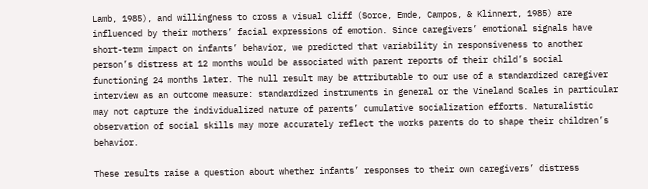Lamb, 1985), and willingness to cross a visual cliff (Sorce, Emde, Campos, & Klinnert, 1985) are influenced by their mothers’ facial expressions of emotion. Since caregivers’ emotional signals have short-term impact on infants’ behavior, we predicted that variability in responsiveness to another person’s distress at 12 months would be associated with parent reports of their child’s social functioning 24 months later. The null result may be attributable to our use of a standardized caregiver interview as an outcome measure: standardized instruments in general or the Vineland Scales in particular may not capture the individualized nature of parents’ cumulative socialization efforts. Naturalistic observation of social skills may more accurately reflect the works parents do to shape their children’s behavior.

These results raise a question about whether infants’ responses to their own caregivers’ distress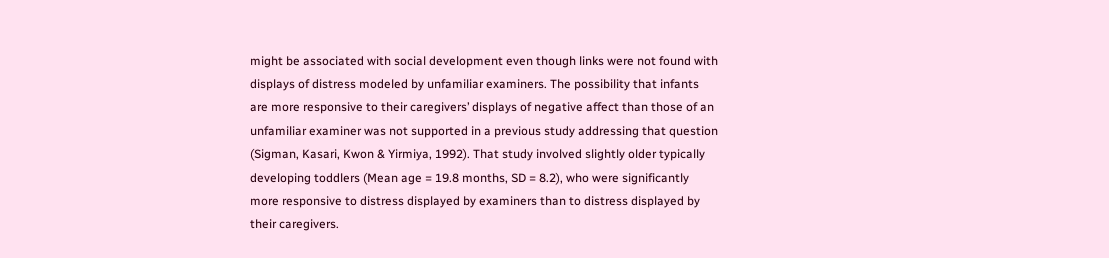might be associated with social development even though links were not found with displays of distress modeled by unfamiliar examiners. The possibility that infants are more responsive to their caregivers’ displays of negative affect than those of an unfamiliar examiner was not supported in a previous study addressing that question (Sigman, Kasari, Kwon & Yirmiya, 1992). That study involved slightly older typically developing toddlers (Mean age = 19.8 months, SD = 8.2), who were significantly more responsive to distress displayed by examiners than to distress displayed by their caregivers.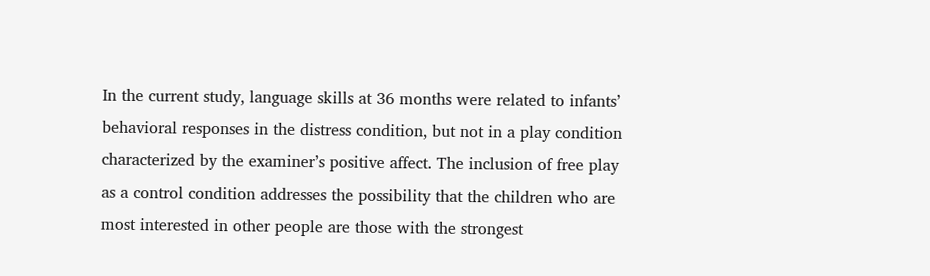In the current study, language skills at 36 months were related to infants’ behavioral responses in the distress condition, but not in a play condition characterized by the examiner’s positive affect. The inclusion of free play as a control condition addresses the possibility that the children who are most interested in other people are those with the strongest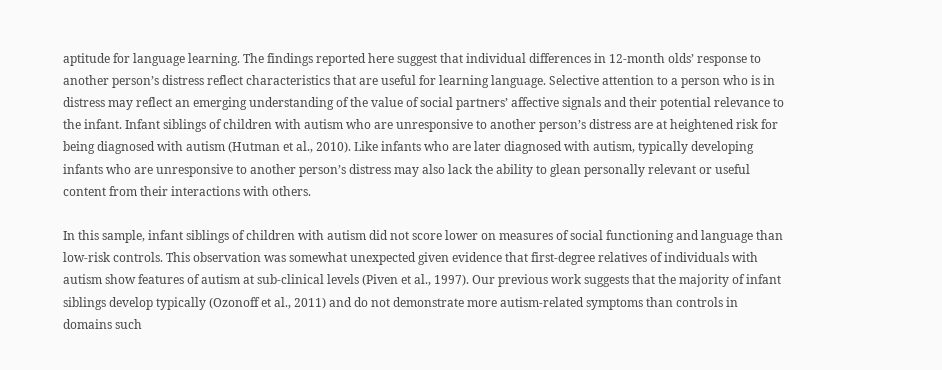aptitude for language learning. The findings reported here suggest that individual differences in 12-month olds’ response to another person’s distress reflect characteristics that are useful for learning language. Selective attention to a person who is in distress may reflect an emerging understanding of the value of social partners’ affective signals and their potential relevance to the infant. Infant siblings of children with autism who are unresponsive to another person’s distress are at heightened risk for being diagnosed with autism (Hutman et al., 2010). Like infants who are later diagnosed with autism, typically developing infants who are unresponsive to another person’s distress may also lack the ability to glean personally relevant or useful content from their interactions with others.

In this sample, infant siblings of children with autism did not score lower on measures of social functioning and language than low-risk controls. This observation was somewhat unexpected given evidence that first-degree relatives of individuals with autism show features of autism at sub-clinical levels (Piven et al., 1997). Our previous work suggests that the majority of infant siblings develop typically (Ozonoff et al., 2011) and do not demonstrate more autism-related symptoms than controls in domains such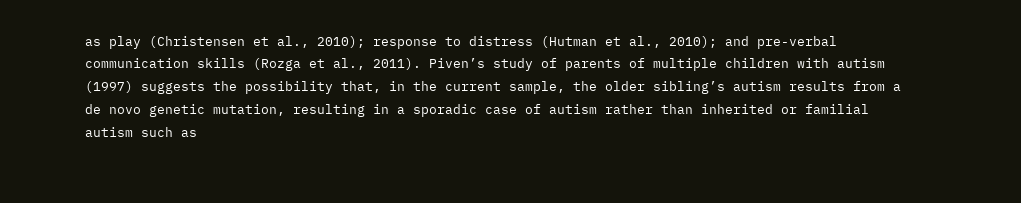as play (Christensen et al., 2010); response to distress (Hutman et al., 2010); and pre-verbal communication skills (Rozga et al., 2011). Piven’s study of parents of multiple children with autism (1997) suggests the possibility that, in the current sample, the older sibling’s autism results from a de novo genetic mutation, resulting in a sporadic case of autism rather than inherited or familial autism such as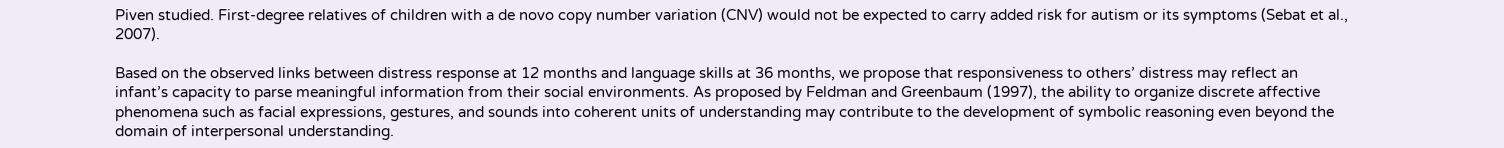Piven studied. First-degree relatives of children with a de novo copy number variation (CNV) would not be expected to carry added risk for autism or its symptoms (Sebat et al., 2007).

Based on the observed links between distress response at 12 months and language skills at 36 months, we propose that responsiveness to others’ distress may reflect an infant’s capacity to parse meaningful information from their social environments. As proposed by Feldman and Greenbaum (1997), the ability to organize discrete affective phenomena such as facial expressions, gestures, and sounds into coherent units of understanding may contribute to the development of symbolic reasoning even beyond the domain of interpersonal understanding.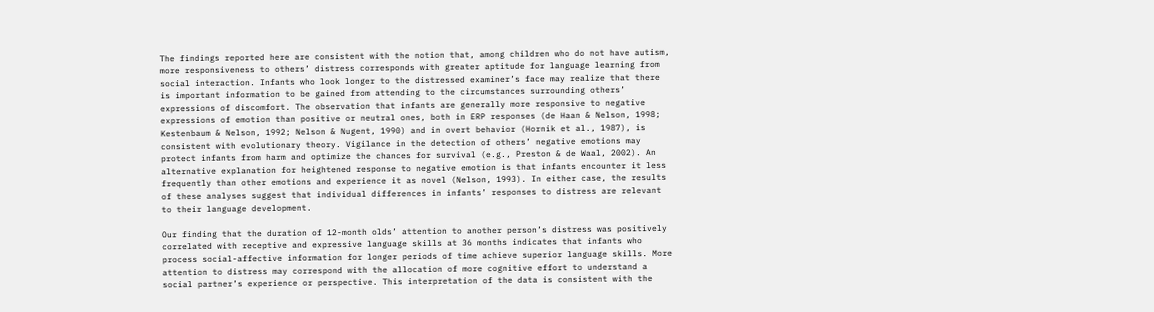The findings reported here are consistent with the notion that, among children who do not have autism, more responsiveness to others’ distress corresponds with greater aptitude for language learning from social interaction. Infants who look longer to the distressed examiner’s face may realize that there is important information to be gained from attending to the circumstances surrounding others’ expressions of discomfort. The observation that infants are generally more responsive to negative expressions of emotion than positive or neutral ones, both in ERP responses (de Haan & Nelson, 1998; Kestenbaum & Nelson, 1992; Nelson & Nugent, 1990) and in overt behavior (Hornik et al., 1987), is consistent with evolutionary theory. Vigilance in the detection of others’ negative emotions may protect infants from harm and optimize the chances for survival (e.g., Preston & de Waal, 2002). An alternative explanation for heightened response to negative emotion is that infants encounter it less frequently than other emotions and experience it as novel (Nelson, 1993). In either case, the results of these analyses suggest that individual differences in infants’ responses to distress are relevant to their language development.

Our finding that the duration of 12-month olds’ attention to another person’s distress was positively correlated with receptive and expressive language skills at 36 months indicates that infants who process social-affective information for longer periods of time achieve superior language skills. More attention to distress may correspond with the allocation of more cognitive effort to understand a social partner’s experience or perspective. This interpretation of the data is consistent with the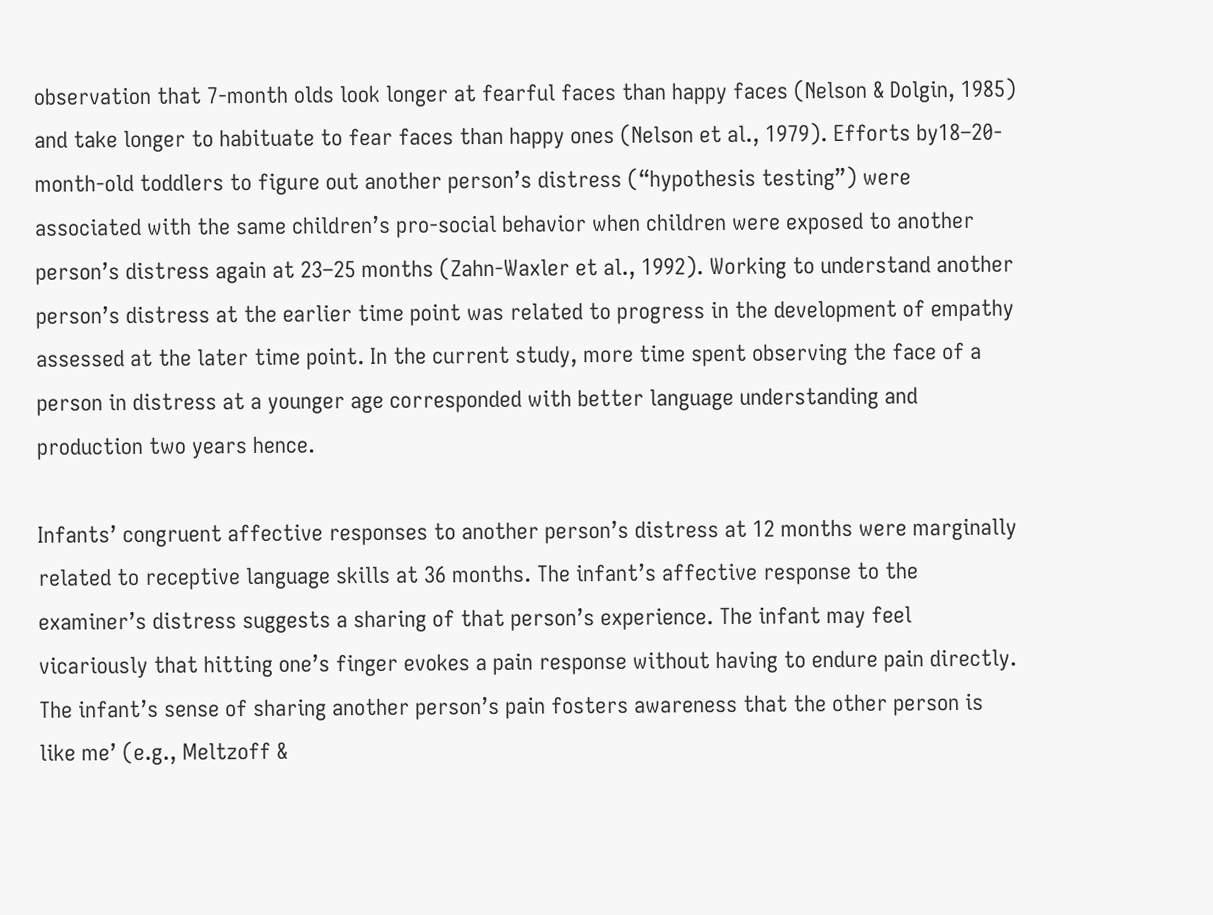observation that 7-month olds look longer at fearful faces than happy faces (Nelson & Dolgin, 1985) and take longer to habituate to fear faces than happy ones (Nelson et al., 1979). Efforts by18–20-month-old toddlers to figure out another person’s distress (“hypothesis testing”) were associated with the same children’s pro-social behavior when children were exposed to another person’s distress again at 23–25 months (Zahn-Waxler et al., 1992). Working to understand another person’s distress at the earlier time point was related to progress in the development of empathy assessed at the later time point. In the current study, more time spent observing the face of a person in distress at a younger age corresponded with better language understanding and production two years hence.

Infants’ congruent affective responses to another person’s distress at 12 months were marginally related to receptive language skills at 36 months. The infant’s affective response to the examiner’s distress suggests a sharing of that person’s experience. The infant may feel vicariously that hitting one’s finger evokes a pain response without having to endure pain directly. The infant’s sense of sharing another person’s pain fosters awareness that the other person is like me’ (e.g., Meltzoff &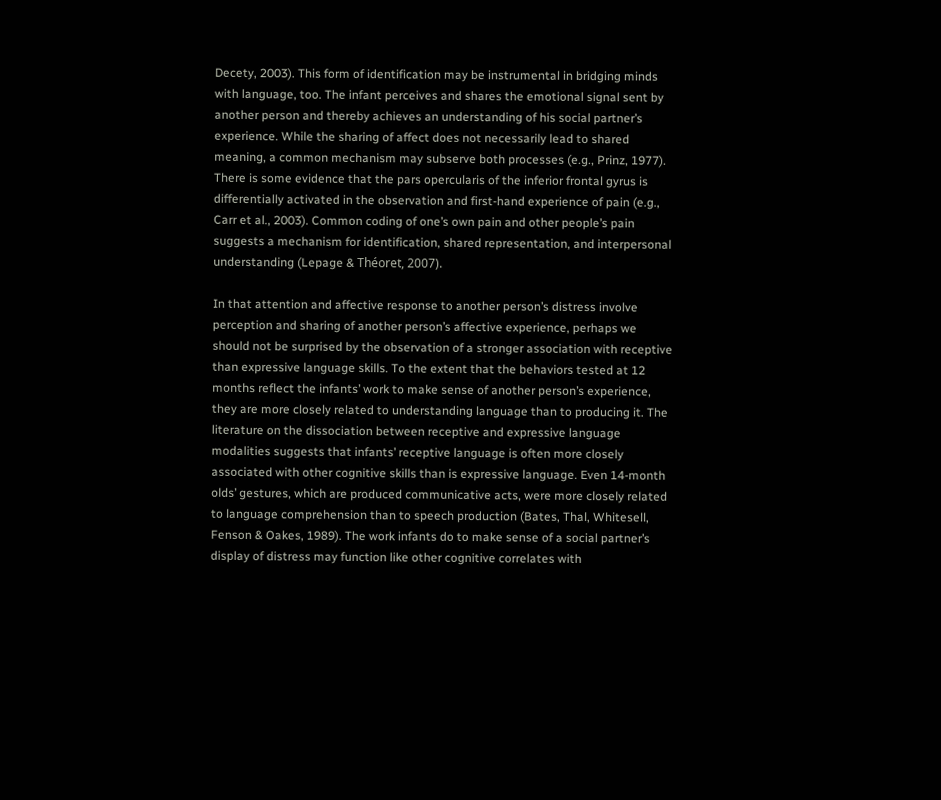Decety, 2003). This form of identification may be instrumental in bridging minds with language, too. The infant perceives and shares the emotional signal sent by another person and thereby achieves an understanding of his social partner’s experience. While the sharing of affect does not necessarily lead to shared meaning, a common mechanism may subserve both processes (e.g., Prinz, 1977). There is some evidence that the pars opercularis of the inferior frontal gyrus is differentially activated in the observation and first-hand experience of pain (e.g., Carr et al., 2003). Common coding of one’s own pain and other people’s pain suggests a mechanism for identification, shared representation, and interpersonal understanding (Lepage & Théoret, 2007).

In that attention and affective response to another person’s distress involve perception and sharing of another person’s affective experience, perhaps we should not be surprised by the observation of a stronger association with receptive than expressive language skills. To the extent that the behaviors tested at 12 months reflect the infants’ work to make sense of another person’s experience, they are more closely related to understanding language than to producing it. The literature on the dissociation between receptive and expressive language modalities suggests that infants’ receptive language is often more closely associated with other cognitive skills than is expressive language. Even 14-month olds’ gestures, which are produced communicative acts, were more closely related to language comprehension than to speech production (Bates, Thal, Whitesell, Fenson & Oakes, 1989). The work infants do to make sense of a social partner’s display of distress may function like other cognitive correlates with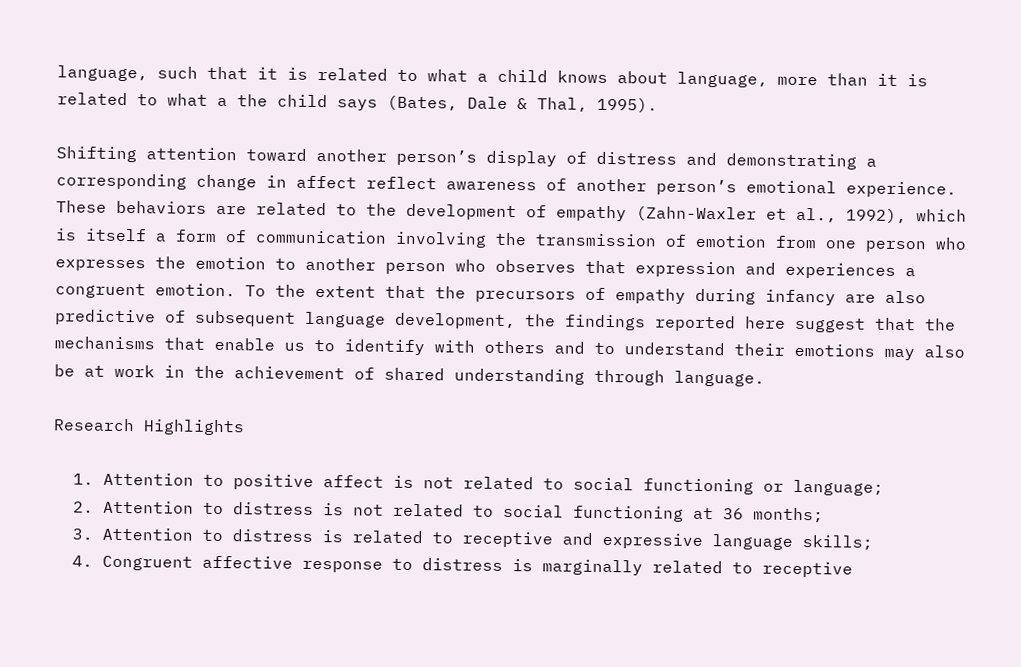language, such that it is related to what a child knows about language, more than it is related to what a the child says (Bates, Dale & Thal, 1995).

Shifting attention toward another person’s display of distress and demonstrating a corresponding change in affect reflect awareness of another person’s emotional experience. These behaviors are related to the development of empathy (Zahn-Waxler et al., 1992), which is itself a form of communication involving the transmission of emotion from one person who expresses the emotion to another person who observes that expression and experiences a congruent emotion. To the extent that the precursors of empathy during infancy are also predictive of subsequent language development, the findings reported here suggest that the mechanisms that enable us to identify with others and to understand their emotions may also be at work in the achievement of shared understanding through language.

Research Highlights

  1. Attention to positive affect is not related to social functioning or language;
  2. Attention to distress is not related to social functioning at 36 months;
  3. Attention to distress is related to receptive and expressive language skills;
  4. Congruent affective response to distress is marginally related to receptive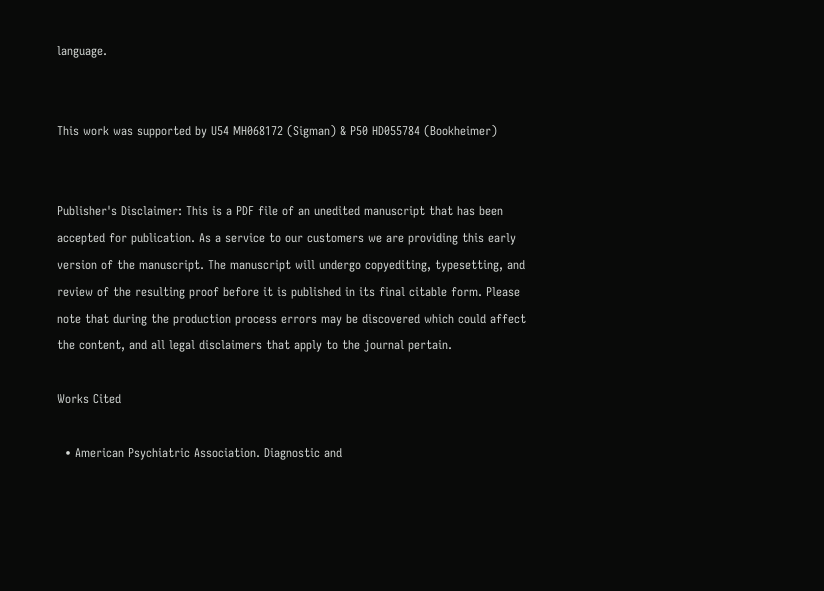language.


This work was supported by U54 MH068172 (Sigman) & P50 HD055784 (Bookheimer)


Publisher's Disclaimer: This is a PDF file of an unedited manuscript that has been accepted for publication. As a service to our customers we are providing this early version of the manuscript. The manuscript will undergo copyediting, typesetting, and review of the resulting proof before it is published in its final citable form. Please note that during the production process errors may be discovered which could affect the content, and all legal disclaimers that apply to the journal pertain.

Works Cited

  • American Psychiatric Association. Diagnostic and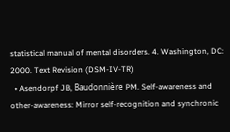statistical manual of mental disorders. 4. Washington, DC: 2000. Text Revision (DSM-IV-TR)
  • Asendorpf JB, Baudonnière PM. Self-awareness and other-awareness: Mirror self-recognition and synchronic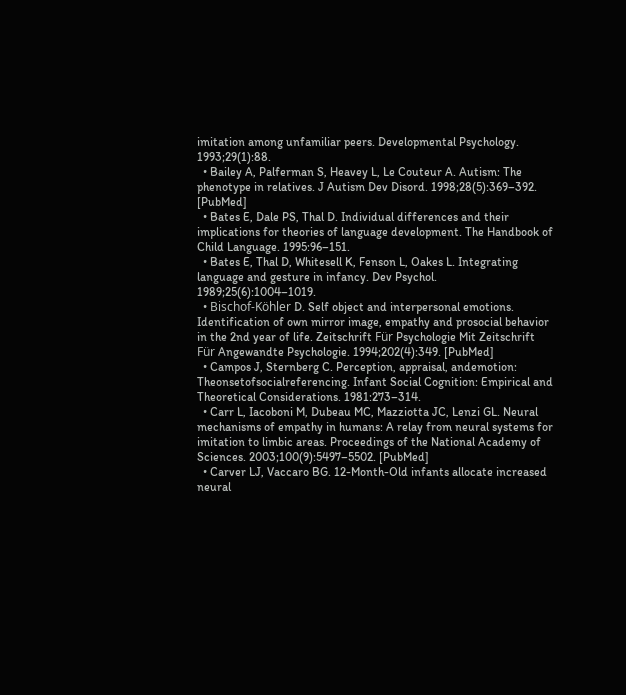imitation among unfamiliar peers. Developmental Psychology. 1993;29(1):88.
  • Bailey A, Palferman S, Heavey L, Le Couteur A. Autism: The phenotype in relatives. J Autism Dev Disord. 1998;28(5):369–392. [PubMed]
  • Bates E, Dale PS, Thal D. Individual differences and their implications for theories of language development. The Handbook of Child Language. 1995:96–151.
  • Bates E, Thal D, Whitesell K, Fenson L, Oakes L. Integrating language and gesture in infancy. Dev Psychol. 1989;25(6):1004–1019.
  • Bischof-Köhler D. Self object and interpersonal emotions. Identification of own mirror image, empathy and prosocial behavior in the 2nd year of life. Zeitschrift Für Psychologie Mit Zeitschrift Für Angewandte Psychologie. 1994;202(4):349. [PubMed]
  • Campos J, Sternberg C. Perception, appraisal, andemotion: Theonsetofsocialreferencing. Infant Social Cognition: Empirical and Theoretical Considerations. 1981:273–314.
  • Carr L, Iacoboni M, Dubeau MC, Mazziotta JC, Lenzi GL. Neural mechanisms of empathy in humans: A relay from neural systems for imitation to limbic areas. Proceedings of the National Academy of Sciences. 2003;100(9):5497–5502. [PubMed]
  • Carver LJ, Vaccaro BG. 12-Month-Old infants allocate increased neural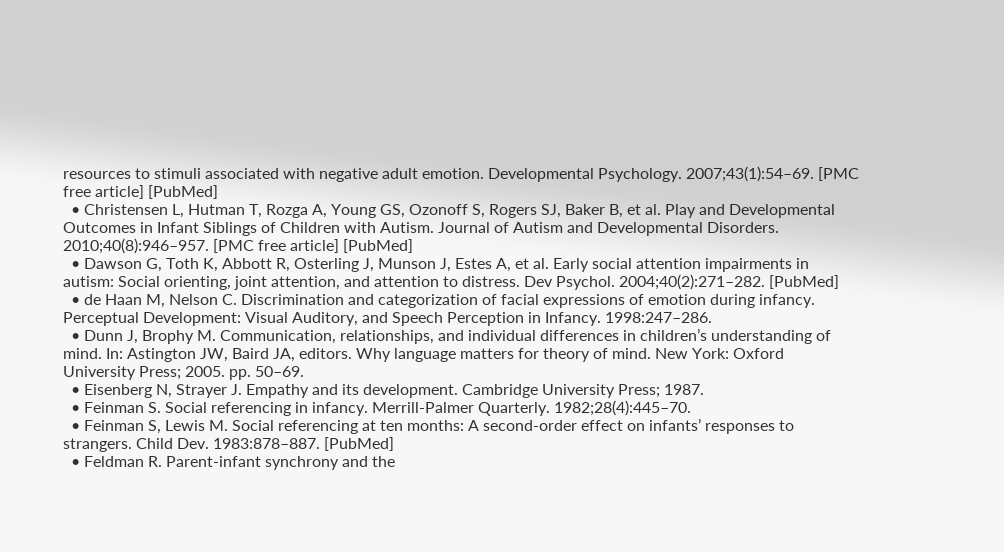resources to stimuli associated with negative adult emotion. Developmental Psychology. 2007;43(1):54–69. [PMC free article] [PubMed]
  • Christensen L, Hutman T, Rozga A, Young GS, Ozonoff S, Rogers SJ, Baker B, et al. Play and Developmental Outcomes in Infant Siblings of Children with Autism. Journal of Autism and Developmental Disorders. 2010;40(8):946–957. [PMC free article] [PubMed]
  • Dawson G, Toth K, Abbott R, Osterling J, Munson J, Estes A, et al. Early social attention impairments in autism: Social orienting, joint attention, and attention to distress. Dev Psychol. 2004;40(2):271–282. [PubMed]
  • de Haan M, Nelson C. Discrimination and categorization of facial expressions of emotion during infancy. Perceptual Development: Visual Auditory, and Speech Perception in Infancy. 1998:247–286.
  • Dunn J, Brophy M. Communication, relationships, and individual differences in children’s understanding of mind. In: Astington JW, Baird JA, editors. Why language matters for theory of mind. New York: Oxford University Press; 2005. pp. 50–69.
  • Eisenberg N, Strayer J. Empathy and its development. Cambridge University Press; 1987.
  • Feinman S. Social referencing in infancy. Merrill-Palmer Quarterly. 1982;28(4):445–70.
  • Feinman S, Lewis M. Social referencing at ten months: A second-order effect on infants’ responses to strangers. Child Dev. 1983:878–887. [PubMed]
  • Feldman R. Parent-infant synchrony and the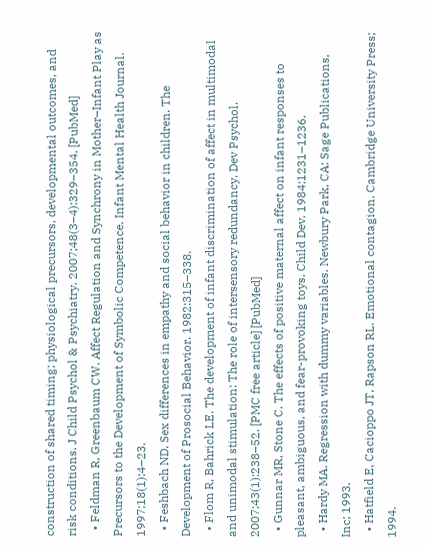construction of shared timing; physiological precursors, developmental outcomes, and risk conditions. J Child Psychol & Psychiatry. 2007;48(3–4):329–354. [PubMed]
  • Feldman R, Greenbaum CW. Affect Regulation and Synchrony in Mother–Infant Play as Precursors to the Development of Symbolic Competence. Infant Mental Health Journal. 1997;18(1):4–23.
  • Feshbach ND. Sex differences in empathy and social behavior in children. The Development of Prosocial Behavior. 1982:315–338.
  • Flom R, Bahrick LE. The development of infant discrimination of affect in multimodal and unimodal stimulation: The role of intersensory redundancy. Dev Psychol. 2007;43(1):238–52. [PMC free article] [PubMed]
  • Gunnar MR, Stone C. The effects of positive maternal affect on infant responses to pleasant, ambiguous, and fear-provoking toys. Child Dev. 1984:1231–1236.
  • Hardy MA. Regression with dummy variables. Newbury Park, CA: Sage Publications, Inc; 1993.
  • Hatfield E, Cacioppo JT, Rapson RL. Emotional contagion. Cambridge University Press; 1994.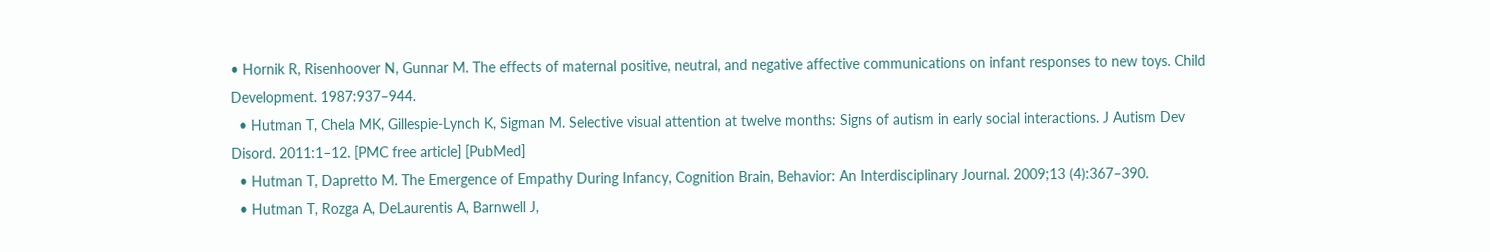• Hornik R, Risenhoover N, Gunnar M. The effects of maternal positive, neutral, and negative affective communications on infant responses to new toys. Child Development. 1987:937–944.
  • Hutman T, Chela MK, Gillespie-Lynch K, Sigman M. Selective visual attention at twelve months: Signs of autism in early social interactions. J Autism Dev Disord. 2011:1–12. [PMC free article] [PubMed]
  • Hutman T, Dapretto M. The Emergence of Empathy During Infancy, Cognition Brain, Behavior: An Interdisciplinary Journal. 2009;13 (4):367–390.
  • Hutman T, Rozga A, DeLaurentis A, Barnwell J,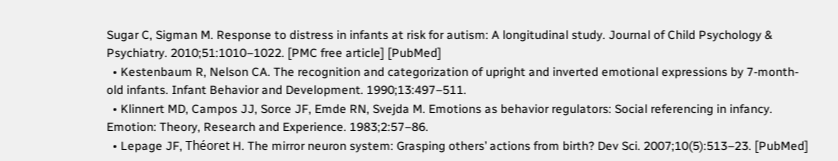Sugar C, Sigman M. Response to distress in infants at risk for autism: A longitudinal study. Journal of Child Psychology & Psychiatry. 2010;51:1010–1022. [PMC free article] [PubMed]
  • Kestenbaum R, Nelson CA. The recognition and categorization of upright and inverted emotional expressions by 7-month-old infants. Infant Behavior and Development. 1990;13:497–511.
  • Klinnert MD, Campos JJ, Sorce JF, Emde RN, Svejda M. Emotions as behavior regulators: Social referencing in infancy. Emotion: Theory, Research and Experience. 1983;2:57–86.
  • Lepage JF, Théoret H. The mirror neuron system: Grasping others’ actions from birth? Dev Sci. 2007;10(5):513–23. [PubMed]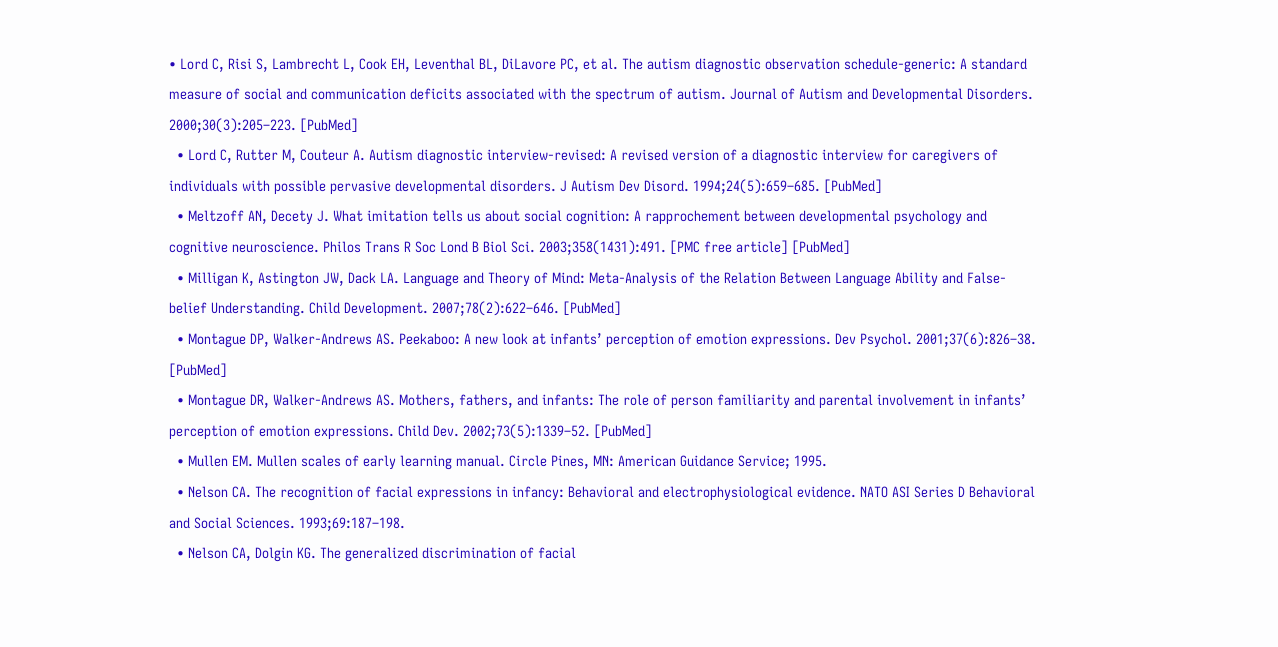• Lord C, Risi S, Lambrecht L, Cook EH, Leventhal BL, DiLavore PC, et al. The autism diagnostic observation schedule-generic: A standard measure of social and communication deficits associated with the spectrum of autism. Journal of Autism and Developmental Disorders. 2000;30(3):205–223. [PubMed]
  • Lord C, Rutter M, Couteur A. Autism diagnostic interview-revised: A revised version of a diagnostic interview for caregivers of individuals with possible pervasive developmental disorders. J Autism Dev Disord. 1994;24(5):659–685. [PubMed]
  • Meltzoff AN, Decety J. What imitation tells us about social cognition: A rapprochement between developmental psychology and cognitive neuroscience. Philos Trans R Soc Lond B Biol Sci. 2003;358(1431):491. [PMC free article] [PubMed]
  • Milligan K, Astington JW, Dack LA. Language and Theory of Mind: Meta-Analysis of the Relation Between Language Ability and False-belief Understanding. Child Development. 2007;78(2):622–646. [PubMed]
  • Montague DP, Walker-Andrews AS. Peekaboo: A new look at infants’ perception of emotion expressions. Dev Psychol. 2001;37(6):826–38. [PubMed]
  • Montague DR, Walker-Andrews AS. Mothers, fathers, and infants: The role of person familiarity and parental involvement in infants’ perception of emotion expressions. Child Dev. 2002;73(5):1339–52. [PubMed]
  • Mullen EM. Mullen scales of early learning manual. Circle Pines, MN: American Guidance Service; 1995.
  • Nelson CA. The recognition of facial expressions in infancy: Behavioral and electrophysiological evidence. NATO ASI Series D Behavioral and Social Sciences. 1993;69:187–198.
  • Nelson CA, Dolgin KG. The generalized discrimination of facial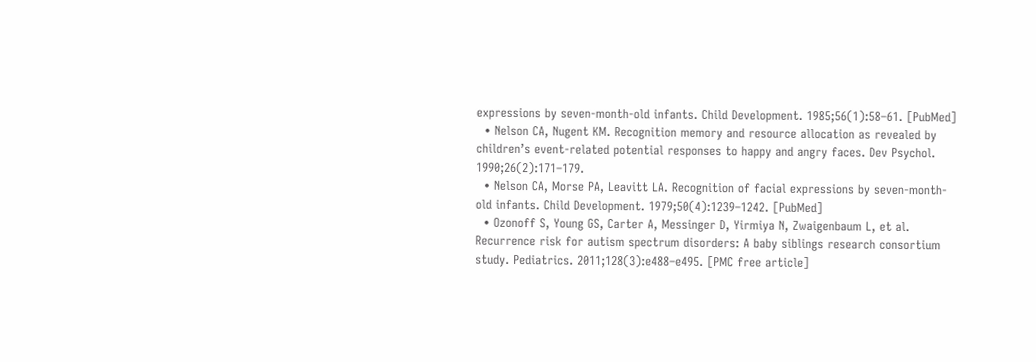expressions by seven-month-old infants. Child Development. 1985;56(1):58–61. [PubMed]
  • Nelson CA, Nugent KM. Recognition memory and resource allocation as revealed by children’s event-related potential responses to happy and angry faces. Dev Psychol. 1990;26(2):171–179.
  • Nelson CA, Morse PA, Leavitt LA. Recognition of facial expressions by seven-month-old infants. Child Development. 1979;50(4):1239–1242. [PubMed]
  • Ozonoff S, Young GS, Carter A, Messinger D, Yirmiya N, Zwaigenbaum L, et al. Recurrence risk for autism spectrum disorders: A baby siblings research consortium study. Pediatrics. 2011;128(3):e488–e495. [PMC free article]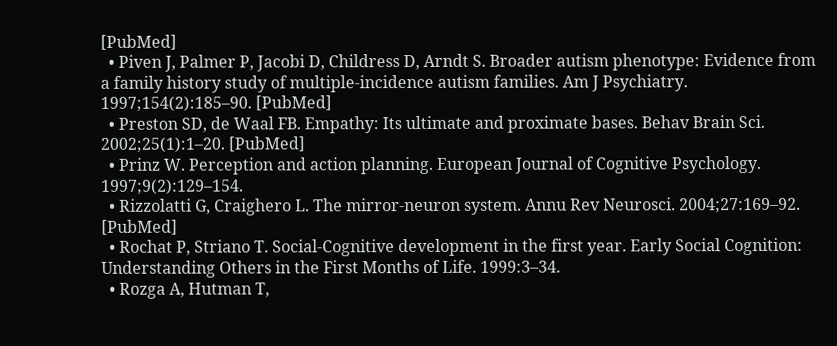[PubMed]
  • Piven J, Palmer P, Jacobi D, Childress D, Arndt S. Broader autism phenotype: Evidence from a family history study of multiple-incidence autism families. Am J Psychiatry. 1997;154(2):185–90. [PubMed]
  • Preston SD, de Waal FB. Empathy: Its ultimate and proximate bases. Behav Brain Sci. 2002;25(1):1–20. [PubMed]
  • Prinz W. Perception and action planning. European Journal of Cognitive Psychology. 1997;9(2):129–154.
  • Rizzolatti G, Craighero L. The mirror-neuron system. Annu Rev Neurosci. 2004;27:169–92. [PubMed]
  • Rochat P, Striano T. Social-Cognitive development in the first year. Early Social Cognition: Understanding Others in the First Months of Life. 1999:3–34.
  • Rozga A, Hutman T,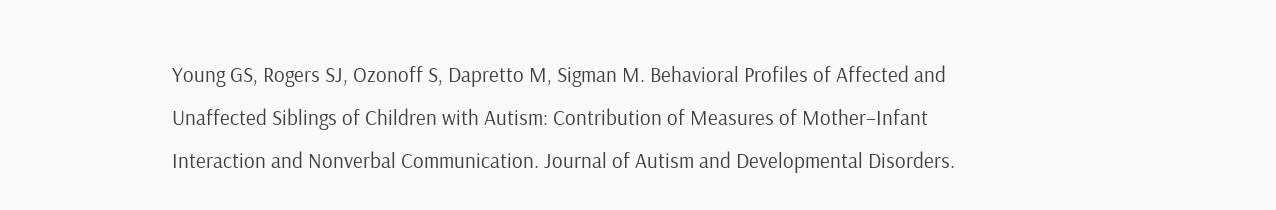Young GS, Rogers SJ, Ozonoff S, Dapretto M, Sigman M. Behavioral Profiles of Affected and Unaffected Siblings of Children with Autism: Contribution of Measures of Mother–Infant Interaction and Nonverbal Communication. Journal of Autism and Developmental Disorders.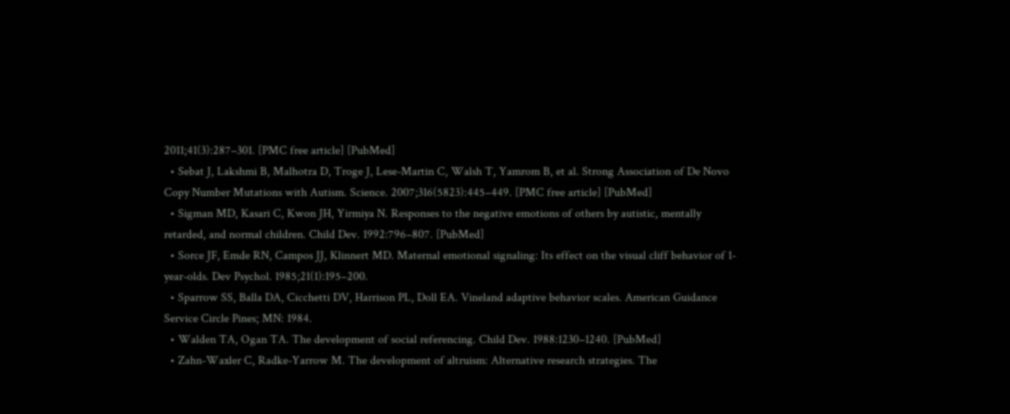2011;41(3):287–301. [PMC free article] [PubMed]
  • Sebat J, Lakshmi B, Malhotra D, Troge J, Lese-Martin C, Walsh T, Yamrom B, et al. Strong Association of De Novo Copy Number Mutations with Autism. Science. 2007;316(5823):445–449. [PMC free article] [PubMed]
  • Sigman MD, Kasari C, Kwon JH, Yirmiya N. Responses to the negative emotions of others by autistic, mentally retarded, and normal children. Child Dev. 1992:796–807. [PubMed]
  • Sorce JF, Emde RN, Campos JJ, Klinnert MD. Maternal emotional signaling: Its effect on the visual cliff behavior of 1-year-olds. Dev Psychol. 1985;21(1):195–200.
  • Sparrow SS, Balla DA, Cicchetti DV, Harrison PL, Doll EA. Vineland adaptive behavior scales. American Guidance Service Circle Pines; MN: 1984.
  • Walden TA, Ogan TA. The development of social referencing. Child Dev. 1988:1230–1240. [PubMed]
  • Zahn-Waxler C, Radke-Yarrow M. The development of altruism: Alternative research strategies. The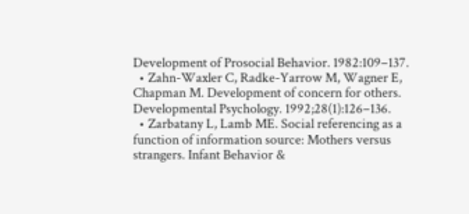Development of Prosocial Behavior. 1982:109–137.
  • Zahn-Waxler C, Radke-Yarrow M, Wagner E, Chapman M. Development of concern for others. Developmental Psychology. 1992;28(1):126–136.
  • Zarbatany L, Lamb ME. Social referencing as a function of information source: Mothers versus strangers. Infant Behavior &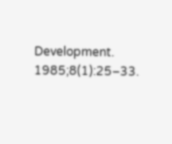Development. 1985;8(1):25–33.